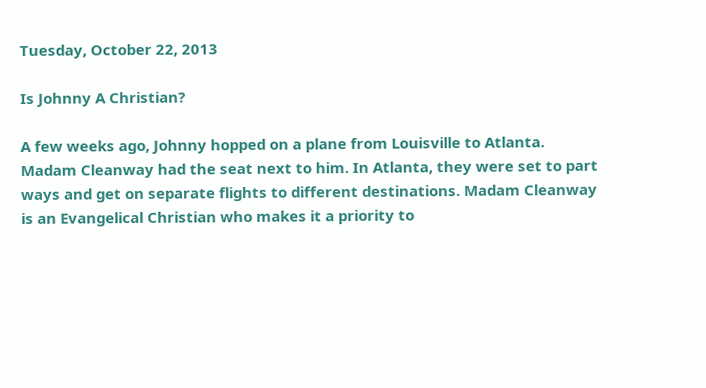Tuesday, October 22, 2013

Is Johnny A Christian?

A few weeks ago, Johnny hopped on a plane from Louisville to Atlanta. Madam Cleanway had the seat next to him. In Atlanta, they were set to part ways and get on separate flights to different destinations. Madam Cleanway is an Evangelical Christian who makes it a priority to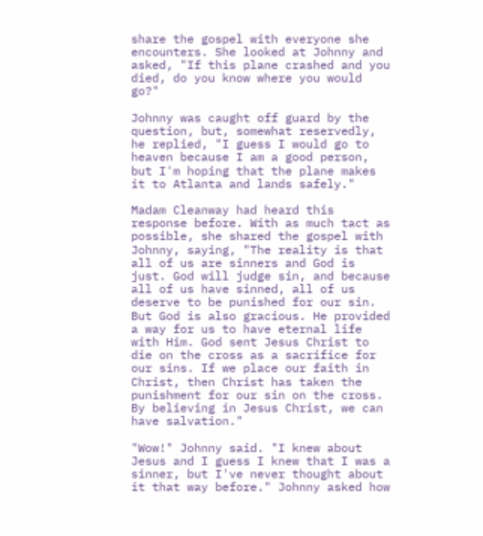share the gospel with everyone she encounters. She looked at Johnny and asked, "If this plane crashed and you died, do you know where you would go?"

Johnny was caught off guard by the question, but, somewhat reservedly, he replied, "I guess I would go to heaven because I am a good person, but I'm hoping that the plane makes it to Atlanta and lands safely."

Madam Cleanway had heard this response before. With as much tact as possible, she shared the gospel with Johnny, saying, "The reality is that all of us are sinners and God is just. God will judge sin, and because all of us have sinned, all of us deserve to be punished for our sin. But God is also gracious. He provided a way for us to have eternal life with Him. God sent Jesus Christ to die on the cross as a sacrifice for our sins. If we place our faith in Christ, then Christ has taken the punishment for our sin on the cross. By believing in Jesus Christ, we can have salvation."

"Wow!" Johnny said. "I knew about Jesus and I guess I knew that I was a sinner, but I've never thought about it that way before." Johnny asked how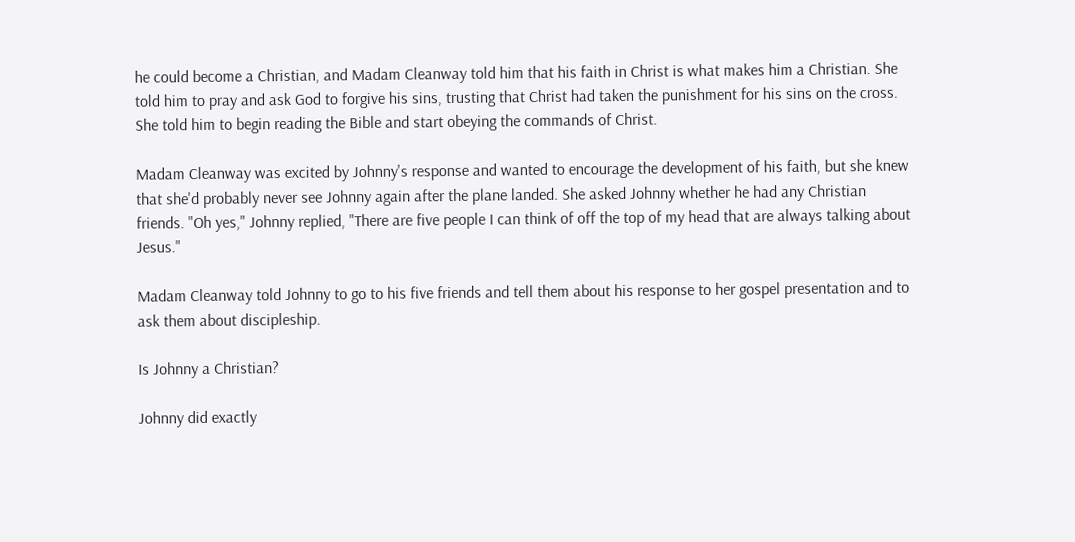he could become a Christian, and Madam Cleanway told him that his faith in Christ is what makes him a Christian. She told him to pray and ask God to forgive his sins, trusting that Christ had taken the punishment for his sins on the cross. She told him to begin reading the Bible and start obeying the commands of Christ.

Madam Cleanway was excited by Johnny's response and wanted to encourage the development of his faith, but she knew that she'd probably never see Johnny again after the plane landed. She asked Johnny whether he had any Christian friends. "Oh yes," Johnny replied, "There are five people I can think of off the top of my head that are always talking about Jesus."

Madam Cleanway told Johnny to go to his five friends and tell them about his response to her gospel presentation and to ask them about discipleship.

Is Johnny a Christian?

Johnny did exactly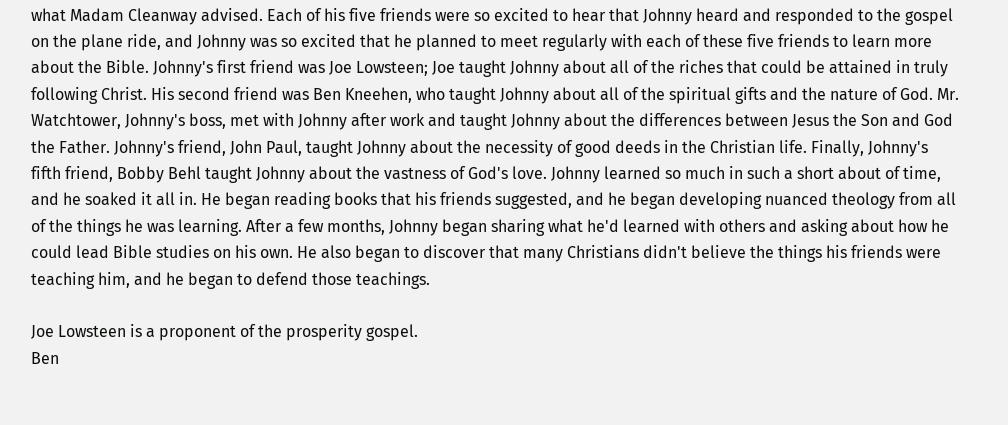what Madam Cleanway advised. Each of his five friends were so excited to hear that Johnny heard and responded to the gospel on the plane ride, and Johnny was so excited that he planned to meet regularly with each of these five friends to learn more about the Bible. Johnny's first friend was Joe Lowsteen; Joe taught Johnny about all of the riches that could be attained in truly following Christ. His second friend was Ben Kneehen, who taught Johnny about all of the spiritual gifts and the nature of God. Mr. Watchtower, Johnny's boss, met with Johnny after work and taught Johnny about the differences between Jesus the Son and God the Father. Johnny's friend, John Paul, taught Johnny about the necessity of good deeds in the Christian life. Finally, Johnny's fifth friend, Bobby Behl taught Johnny about the vastness of God's love. Johnny learned so much in such a short about of time, and he soaked it all in. He began reading books that his friends suggested, and he began developing nuanced theology from all of the things he was learning. After a few months, Johnny began sharing what he'd learned with others and asking about how he could lead Bible studies on his own. He also began to discover that many Christians didn't believe the things his friends were teaching him, and he began to defend those teachings.

Joe Lowsteen is a proponent of the prosperity gospel.
Ben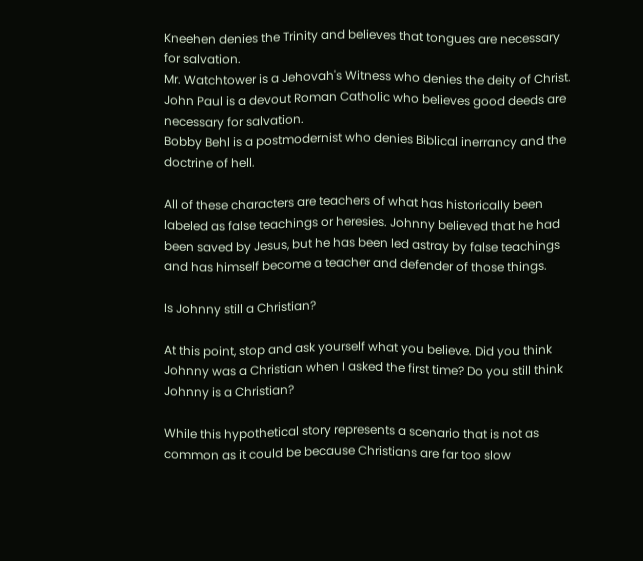Kneehen denies the Trinity and believes that tongues are necessary for salvation.
Mr. Watchtower is a Jehovah's Witness who denies the deity of Christ.
John Paul is a devout Roman Catholic who believes good deeds are necessary for salvation.
Bobby Behl is a postmodernist who denies Biblical inerrancy and the doctrine of hell.

All of these characters are teachers of what has historically been labeled as false teachings or heresies. Johnny believed that he had been saved by Jesus, but he has been led astray by false teachings and has himself become a teacher and defender of those things.

Is Johnny still a Christian?

At this point, stop and ask yourself what you believe. Did you think Johnny was a Christian when I asked the first time? Do you still think Johnny is a Christian?

While this hypothetical story represents a scenario that is not as common as it could be because Christians are far too slow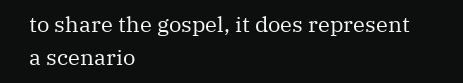to share the gospel, it does represent a scenario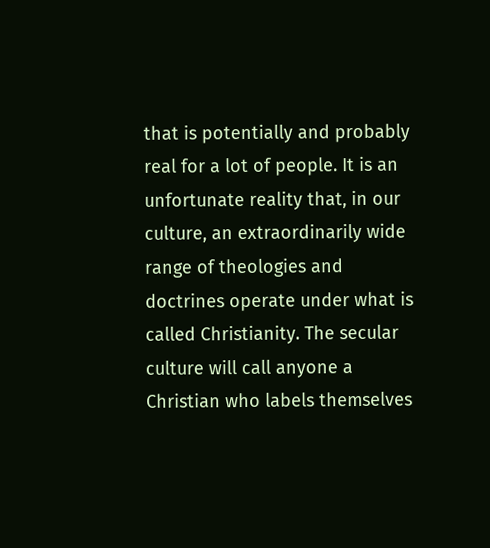that is potentially and probably real for a lot of people. It is an unfortunate reality that, in our culture, an extraordinarily wide range of theologies and doctrines operate under what is called Christianity. The secular culture will call anyone a Christian who labels themselves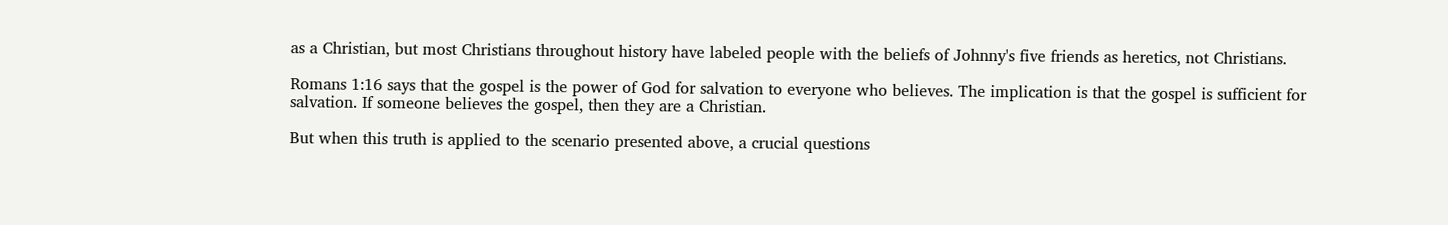as a Christian, but most Christians throughout history have labeled people with the beliefs of Johnny's five friends as heretics, not Christians.

Romans 1:16 says that the gospel is the power of God for salvation to everyone who believes. The implication is that the gospel is sufficient for salvation. If someone believes the gospel, then they are a Christian.

But when this truth is applied to the scenario presented above, a crucial questions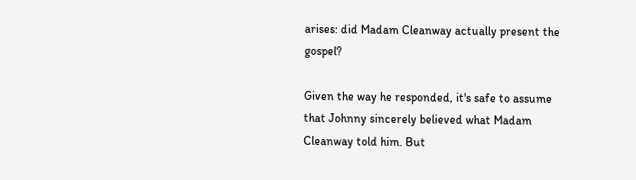arises: did Madam Cleanway actually present the gospel?

Given the way he responded, it's safe to assume that Johnny sincerely believed what Madam Cleanway told him. But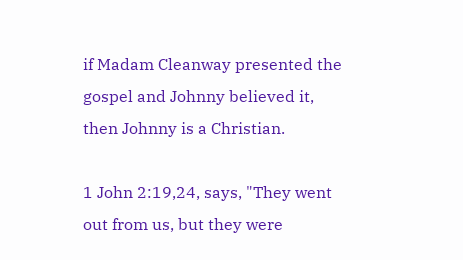if Madam Cleanway presented the gospel and Johnny believed it, then Johnny is a Christian.

1 John 2:19,24, says, "They went out from us, but they were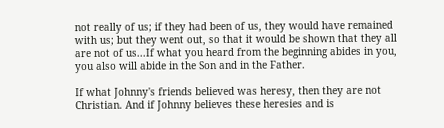not really of us; if they had been of us, they would have remained with us; but they went out, so that it would be shown that they all are not of us...If what you heard from the beginning abides in you, you also will abide in the Son and in the Father.

If what Johnny's friends believed was heresy, then they are not Christian. And if Johnny believes these heresies and is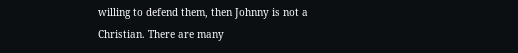willing to defend them, then Johnny is not a Christian. There are many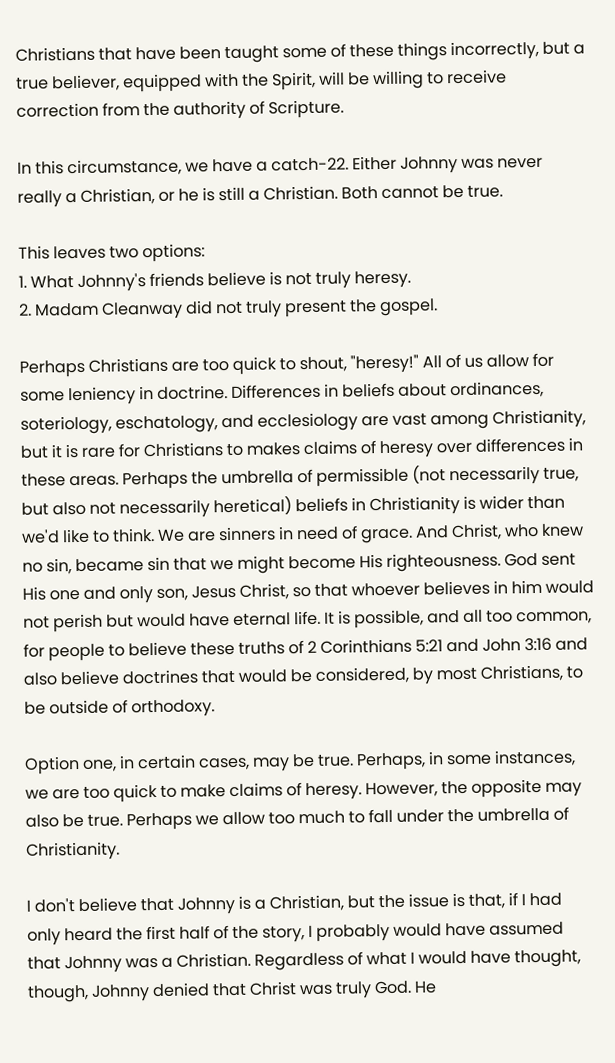Christians that have been taught some of these things incorrectly, but a true believer, equipped with the Spirit, will be willing to receive correction from the authority of Scripture.

In this circumstance, we have a catch-22. Either Johnny was never really a Christian, or he is still a Christian. Both cannot be true.

This leaves two options:
1. What Johnny's friends believe is not truly heresy.
2. Madam Cleanway did not truly present the gospel.

Perhaps Christians are too quick to shout, "heresy!" All of us allow for some leniency in doctrine. Differences in beliefs about ordinances, soteriology, eschatology, and ecclesiology are vast among Christianity, but it is rare for Christians to makes claims of heresy over differences in these areas. Perhaps the umbrella of permissible (not necessarily true, but also not necessarily heretical) beliefs in Christianity is wider than we'd like to think. We are sinners in need of grace. And Christ, who knew no sin, became sin that we might become His righteousness. God sent His one and only son, Jesus Christ, so that whoever believes in him would not perish but would have eternal life. It is possible, and all too common, for people to believe these truths of 2 Corinthians 5:21 and John 3:16 and also believe doctrines that would be considered, by most Christians, to be outside of orthodoxy.

Option one, in certain cases, may be true. Perhaps, in some instances, we are too quick to make claims of heresy. However, the opposite may also be true. Perhaps we allow too much to fall under the umbrella of Christianity.

I don't believe that Johnny is a Christian, but the issue is that, if I had only heard the first half of the story, I probably would have assumed that Johnny was a Christian. Regardless of what I would have thought, though, Johnny denied that Christ was truly God. He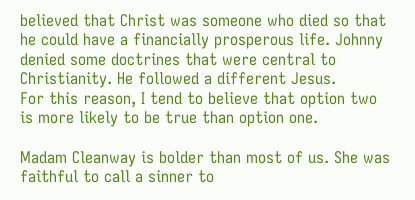believed that Christ was someone who died so that he could have a financially prosperous life. Johnny denied some doctrines that were central to Christianity. He followed a different Jesus.
For this reason, I tend to believe that option two is more likely to be true than option one.

Madam Cleanway is bolder than most of us. She was faithful to call a sinner to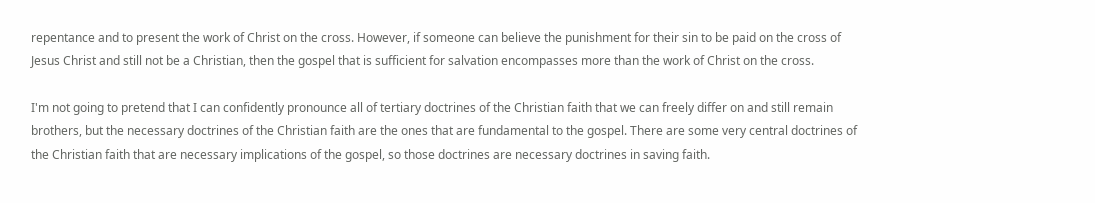repentance and to present the work of Christ on the cross. However, if someone can believe the punishment for their sin to be paid on the cross of Jesus Christ and still not be a Christian, then the gospel that is sufficient for salvation encompasses more than the work of Christ on the cross.

I'm not going to pretend that I can confidently pronounce all of tertiary doctrines of the Christian faith that we can freely differ on and still remain brothers, but the necessary doctrines of the Christian faith are the ones that are fundamental to the gospel. There are some very central doctrines of the Christian faith that are necessary implications of the gospel, so those doctrines are necessary doctrines in saving faith.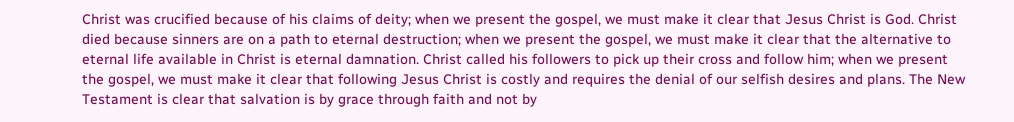Christ was crucified because of his claims of deity; when we present the gospel, we must make it clear that Jesus Christ is God. Christ died because sinners are on a path to eternal destruction; when we present the gospel, we must make it clear that the alternative to eternal life available in Christ is eternal damnation. Christ called his followers to pick up their cross and follow him; when we present the gospel, we must make it clear that following Jesus Christ is costly and requires the denial of our selfish desires and plans. The New Testament is clear that salvation is by grace through faith and not by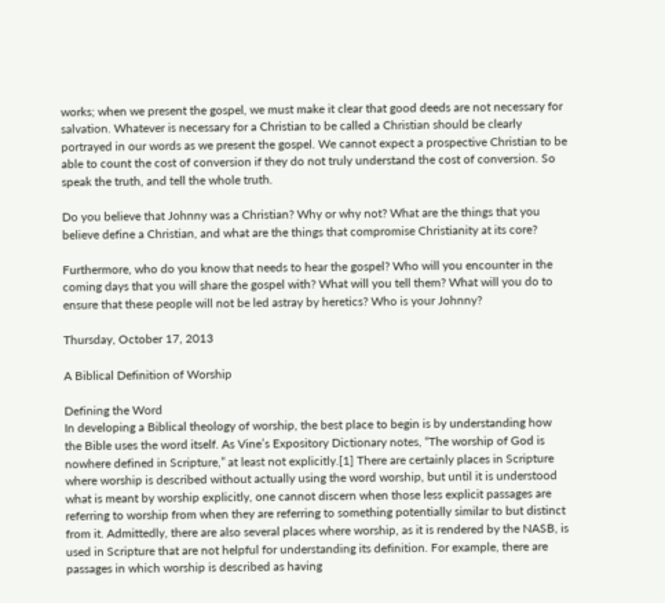works; when we present the gospel, we must make it clear that good deeds are not necessary for salvation. Whatever is necessary for a Christian to be called a Christian should be clearly portrayed in our words as we present the gospel. We cannot expect a prospective Christian to be able to count the cost of conversion if they do not truly understand the cost of conversion. So speak the truth, and tell the whole truth.

Do you believe that Johnny was a Christian? Why or why not? What are the things that you believe define a Christian, and what are the things that compromise Christianity at its core?

Furthermore, who do you know that needs to hear the gospel? Who will you encounter in the coming days that you will share the gospel with? What will you tell them? What will you do to ensure that these people will not be led astray by heretics? Who is your Johnny?

Thursday, October 17, 2013

A Biblical Definition of Worship

Defining the Word
In developing a Biblical theology of worship, the best place to begin is by understanding how the Bible uses the word itself. As Vine’s Expository Dictionary notes, “The worship of God is nowhere defined in Scripture,” at least not explicitly.[1] There are certainly places in Scripture where worship is described without actually using the word worship, but until it is understood what is meant by worship explicitly, one cannot discern when those less explicit passages are referring to worship from when they are referring to something potentially similar to but distinct from it. Admittedly, there are also several places where worship, as it is rendered by the NASB, is used in Scripture that are not helpful for understanding its definition. For example, there are passages in which worship is described as having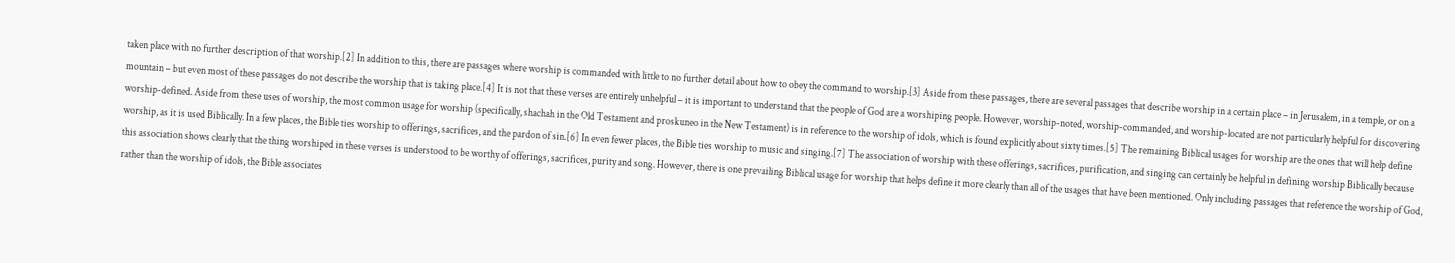taken place with no further description of that worship.[2] In addition to this, there are passages where worship is commanded with little to no further detail about how to obey the command to worship.[3] Aside from these passages, there are several passages that describe worship in a certain place – in Jerusalem, in a temple, or on a mountain – but even most of these passages do not describe the worship that is taking place.[4] It is not that these verses are entirely unhelpful – it is important to understand that the people of God are a worshiping people. However, worship-noted, worship-commanded, and worship-located are not particularly helpful for discovering worship-defined. Aside from these uses of worship, the most common usage for worship (specifically, shachah in the Old Testament and proskuneo in the New Testament) is in reference to the worship of idols, which is found explicitly about sixty times.[5] The remaining Biblical usages for worship are the ones that will help define worship, as it is used Biblically. In a few places, the Bible ties worship to offerings, sacrifices, and the pardon of sin.[6] In even fewer places, the Bible ties worship to music and singing.[7] The association of worship with these offerings, sacrifices, purification, and singing can certainly be helpful in defining worship Biblically because this association shows clearly that the thing worshiped in these verses is understood to be worthy of offerings, sacrifices, purity and song. However, there is one prevailing Biblical usage for worship that helps define it more clearly than all of the usages that have been mentioned. Only including passages that reference the worship of God, rather than the worship of idols, the Bible associates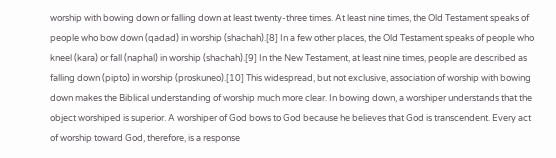worship with bowing down or falling down at least twenty-three times. At least nine times, the Old Testament speaks of people who bow down (qadad) in worship (shachah).[8] In a few other places, the Old Testament speaks of people who kneel (kara) or fall (naphal) in worship (shachah).[9] In the New Testament, at least nine times, people are described as falling down (pipto) in worship (proskuneo).[10] This widespread, but not exclusive, association of worship with bowing down makes the Biblical understanding of worship much more clear. In bowing down, a worshiper understands that the object worshiped is superior. A worshiper of God bows to God because he believes that God is transcendent. Every act of worship toward God, therefore, is a response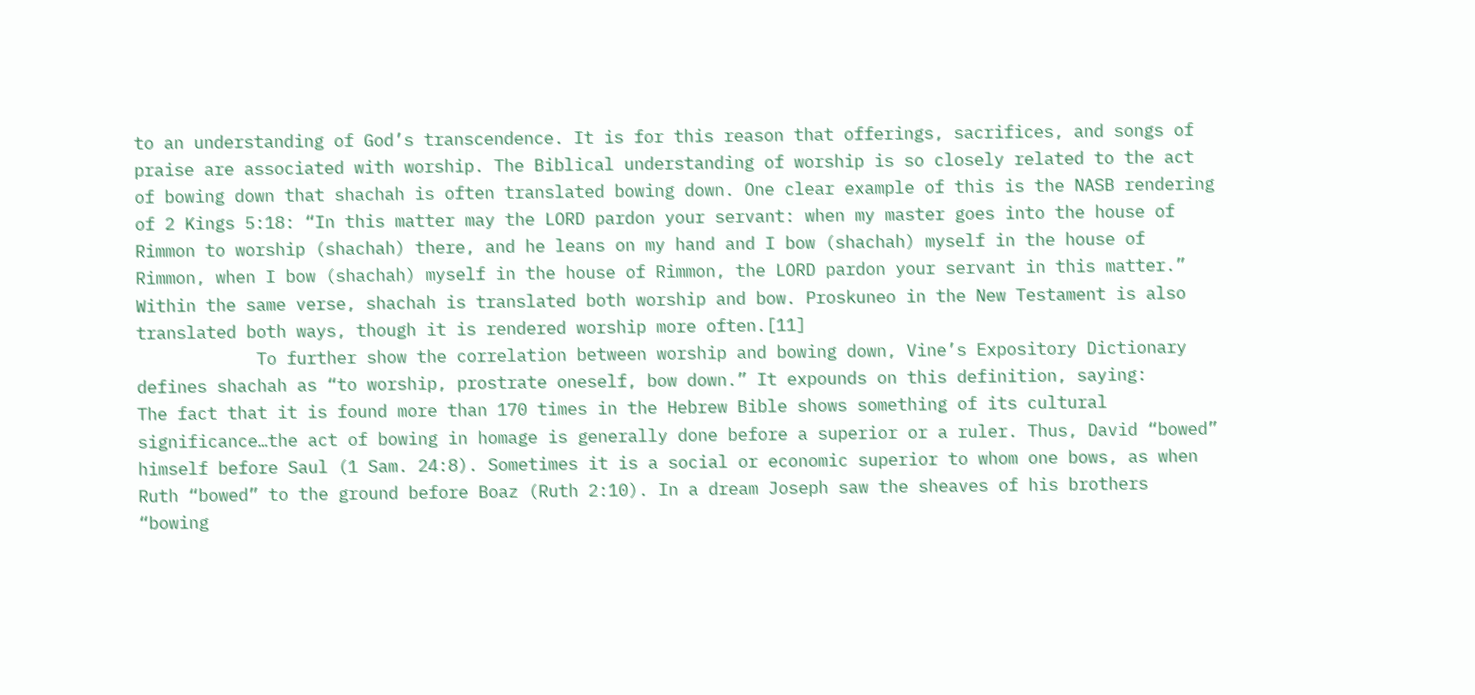to an understanding of God’s transcendence. It is for this reason that offerings, sacrifices, and songs of praise are associated with worship. The Biblical understanding of worship is so closely related to the act of bowing down that shachah is often translated bowing down. One clear example of this is the NASB rendering of 2 Kings 5:18: “In this matter may the LORD pardon your servant: when my master goes into the house of Rimmon to worship (shachah) there, and he leans on my hand and I bow (shachah) myself in the house of Rimmon, when I bow (shachah) myself in the house of Rimmon, the LORD pardon your servant in this matter.” Within the same verse, shachah is translated both worship and bow. Proskuneo in the New Testament is also translated both ways, though it is rendered worship more often.[11]
            To further show the correlation between worship and bowing down, Vine’s Expository Dictionary defines shachah as “to worship, prostrate oneself, bow down.” It expounds on this definition, saying:
The fact that it is found more than 170 times in the Hebrew Bible shows something of its cultural significance…the act of bowing in homage is generally done before a superior or a ruler. Thus, David “bowed” himself before Saul (1 Sam. 24:8). Sometimes it is a social or economic superior to whom one bows, as when Ruth “bowed” to the ground before Boaz (Ruth 2:10). In a dream Joseph saw the sheaves of his brothers “bowing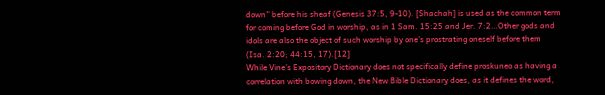down” before his sheaf (Genesis 37:5, 9-10). [Shachah] is used as the common term for coming before God in worship, as in 1 Sam. 15:25 and Jer. 7:2…Other gods and idols are also the object of such worship by one’s prostrating oneself before them (Isa. 2:20; 44:15, 17).[12]
While Vine’s Expository Dictionary does not specifically define proskuneo as having a correlation with bowing down, the New Bible Dictionary does, as it defines the word,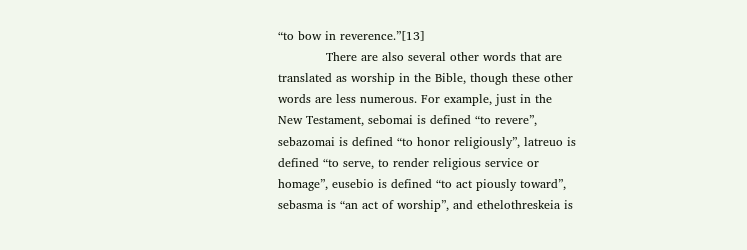“to bow in reverence.”[13]
            There are also several other words that are translated as worship in the Bible, though these other words are less numerous. For example, just in the New Testament, sebomai is defined “to revere”, sebazomai is defined “to honor religiously”, latreuo is defined “to serve, to render religious service or homage”, eusebio is defined “to act piously toward”, sebasma is “an act of worship”, and ethelothreskeia is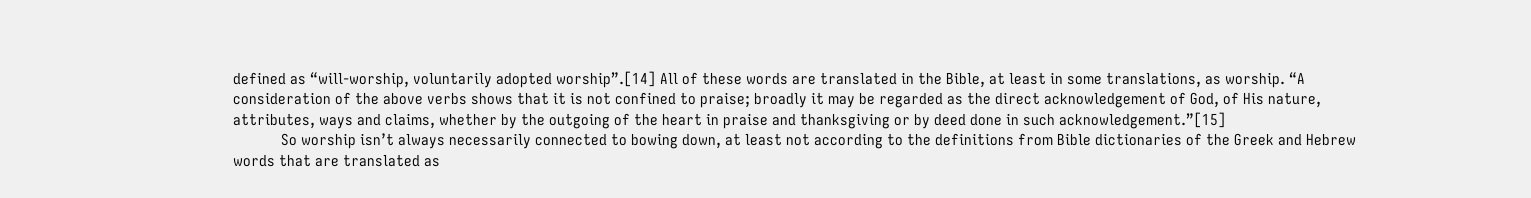defined as “will-worship, voluntarily adopted worship”.[14] All of these words are translated in the Bible, at least in some translations, as worship. “A consideration of the above verbs shows that it is not confined to praise; broadly it may be regarded as the direct acknowledgement of God, of His nature, attributes, ways and claims, whether by the outgoing of the heart in praise and thanksgiving or by deed done in such acknowledgement.”[15]
            So worship isn’t always necessarily connected to bowing down, at least not according to the definitions from Bible dictionaries of the Greek and Hebrew words that are translated as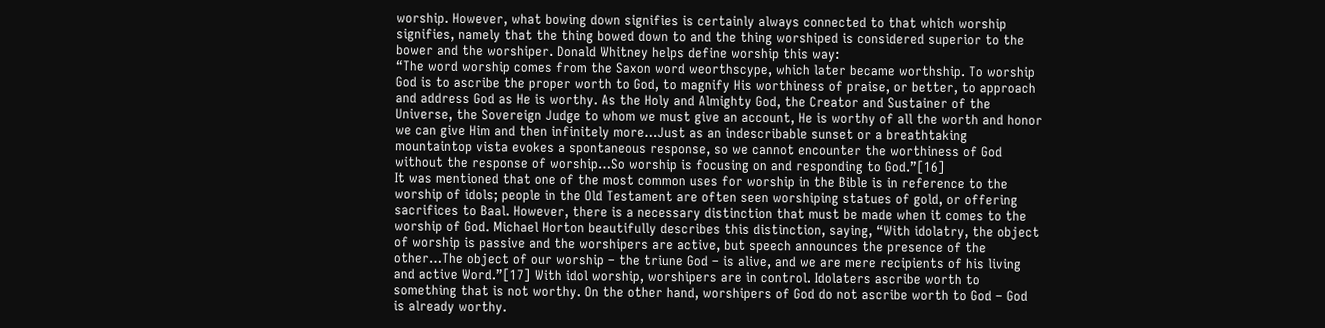worship. However, what bowing down signifies is certainly always connected to that which worship signifies, namely that the thing bowed down to and the thing worshiped is considered superior to the bower and the worshiper. Donald Whitney helps define worship this way:
“The word worship comes from the Saxon word weorthscype, which later became worthship. To worship God is to ascribe the proper worth to God, to magnify His worthiness of praise, or better, to approach and address God as He is worthy. As the Holy and Almighty God, the Creator and Sustainer of the Universe, the Sovereign Judge to whom we must give an account, He is worthy of all the worth and honor we can give Him and then infinitely more…Just as an indescribable sunset or a breathtaking mountaintop vista evokes a spontaneous response, so we cannot encounter the worthiness of God without the response of worship…So worship is focusing on and responding to God.”[16]
It was mentioned that one of the most common uses for worship in the Bible is in reference to the worship of idols; people in the Old Testament are often seen worshiping statues of gold, or offering sacrifices to Baal. However, there is a necessary distinction that must be made when it comes to the worship of God. Michael Horton beautifully describes this distinction, saying, “With idolatry, the object of worship is passive and the worshipers are active, but speech announces the presence of the other…The object of our worship – the triune God – is alive, and we are mere recipients of his living and active Word.”[17] With idol worship, worshipers are in control. Idolaters ascribe worth to something that is not worthy. On the other hand, worshipers of God do not ascribe worth to God – God is already worthy.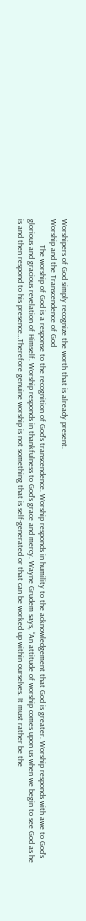Worshipers of God simply recognize the worth that is already present.
Worship and the Transcendence of God
             The worship of God is a response to the recognition of God’s transcendence. Worship responds in humility to the acknowledgement that God is greater. Worship responds with awe to God’s glorious and gracious revelation of Himself. Worship responds in thankfulness to God’s grace and mercy. Wayne Grudem says, “An attitude of worship comes upon us when we begin to see God as he is and then respond to his presence…Therefore genuine worship is not something that is self-generated or that can be worked up within ourselves. It must rather be the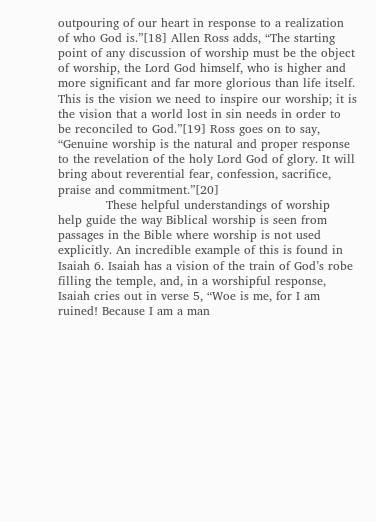outpouring of our heart in response to a realization of who God is.”[18] Allen Ross adds, “The starting point of any discussion of worship must be the object of worship, the Lord God himself, who is higher and more significant and far more glorious than life itself. This is the vision we need to inspire our worship; it is the vision that a world lost in sin needs in order to be reconciled to God.”[19] Ross goes on to say, “Genuine worship is the natural and proper response to the revelation of the holy Lord God of glory. It will bring about reverential fear, confession, sacrifice, praise and commitment.”[20]
            These helpful understandings of worship help guide the way Biblical worship is seen from passages in the Bible where worship is not used explicitly. An incredible example of this is found in Isaiah 6. Isaiah has a vision of the train of God’s robe filling the temple, and, in a worshipful response, Isaiah cries out in verse 5, “Woe is me, for I am ruined! Because I am a man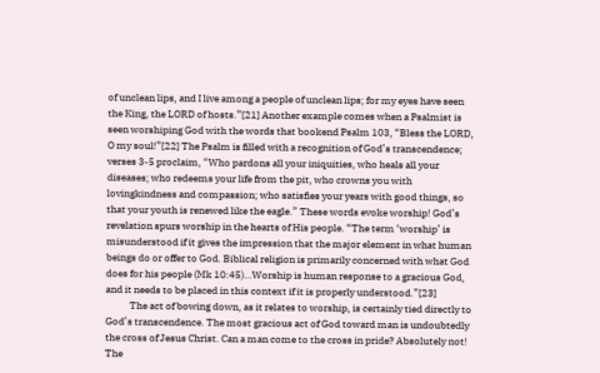of unclean lips, and I live among a people of unclean lips; for my eyes have seen the King, the LORD of hosts.”[21] Another example comes when a Psalmist is seen worshiping God with the words that bookend Psalm 103, “Bless the LORD, O my soul!”[22] The Psalm is filled with a recognition of God’s transcendence; verses 3-5 proclaim, “Who pardons all your iniquities, who heals all your diseases; who redeems your life from the pit, who crowns you with lovingkindness and compassion; who satisfies your years with good things, so that your youth is renewed like the eagle.” These words evoke worship! God’s revelation spurs worship in the hearts of His people. “The term ‘worship’ is misunderstood if it gives the impression that the major element in what human beings do or offer to God. Biblical religion is primarily concerned with what God does for his people (Mk 10:45)…Worship is human response to a gracious God, and it needs to be placed in this context if it is properly understood.”[23]
            The act of bowing down, as it relates to worship, is certainly tied directly to God’s transcendence. The most gracious act of God toward man is undoubtedly the cross of Jesus Christ. Can a man come to the cross in pride? Absolutely not! The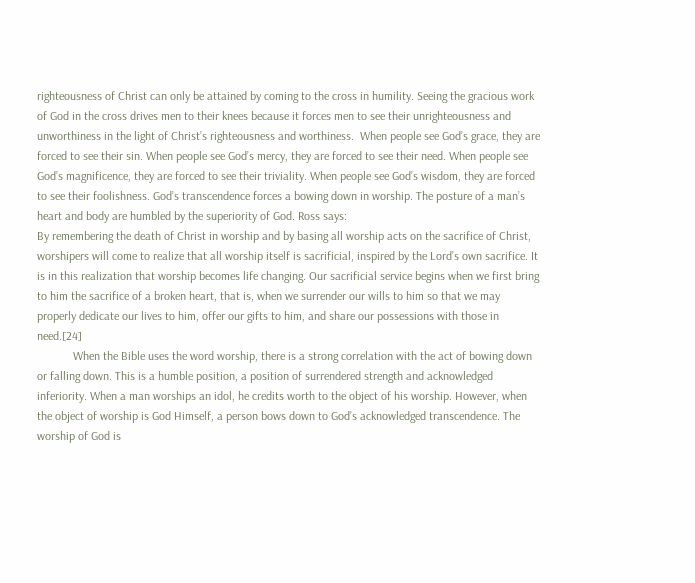righteousness of Christ can only be attained by coming to the cross in humility. Seeing the gracious work of God in the cross drives men to their knees because it forces men to see their unrighteousness and unworthiness in the light of Christ’s righteousness and worthiness.  When people see God’s grace, they are forced to see their sin. When people see God’s mercy, they are forced to see their need. When people see God’s magnificence, they are forced to see their triviality. When people see God’s wisdom, they are forced to see their foolishness. God’s transcendence forces a bowing down in worship. The posture of a man’s heart and body are humbled by the superiority of God. Ross says:
By remembering the death of Christ in worship and by basing all worship acts on the sacrifice of Christ, worshipers will come to realize that all worship itself is sacrificial, inspired by the Lord’s own sacrifice. It is in this realization that worship becomes life changing. Our sacrificial service begins when we first bring to him the sacrifice of a broken heart, that is, when we surrender our wills to him so that we may properly dedicate our lives to him, offer our gifts to him, and share our possessions with those in need.[24]
            When the Bible uses the word worship, there is a strong correlation with the act of bowing down or falling down. This is a humble position, a position of surrendered strength and acknowledged inferiority. When a man worships an idol, he credits worth to the object of his worship. However, when the object of worship is God Himself, a person bows down to God’s acknowledged transcendence. The worship of God is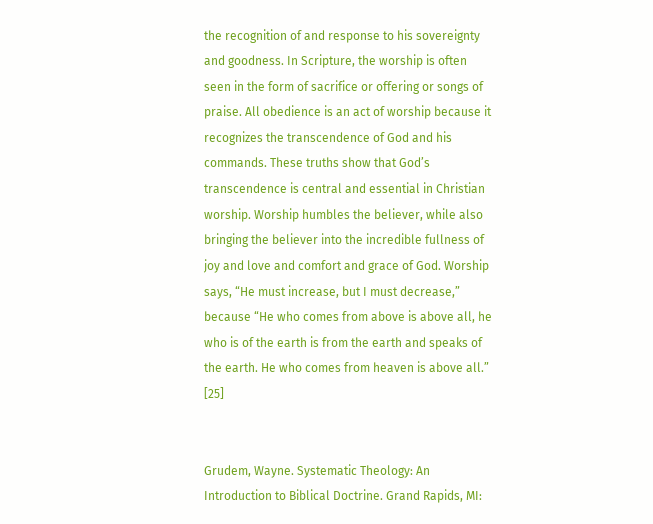the recognition of and response to his sovereignty and goodness. In Scripture, the worship is often seen in the form of sacrifice or offering or songs of praise. All obedience is an act of worship because it recognizes the transcendence of God and his commands. These truths show that God’s transcendence is central and essential in Christian worship. Worship humbles the believer, while also bringing the believer into the incredible fullness of joy and love and comfort and grace of God. Worship says, “He must increase, but I must decrease,” because “He who comes from above is above all, he who is of the earth is from the earth and speaks of the earth. He who comes from heaven is above all.” [25]


Grudem, Wayne. Systematic Theology: An Introduction to Biblical Doctrine. Grand Rapids, MI: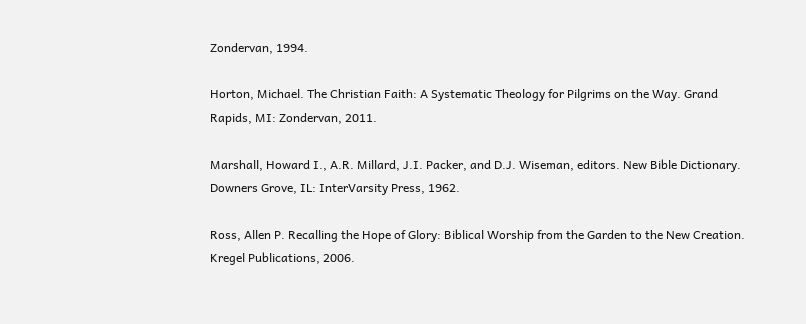Zondervan, 1994.

Horton, Michael. The Christian Faith: A Systematic Theology for Pilgrims on the Way. Grand Rapids, MI: Zondervan, 2011.

Marshall, Howard I., A.R. Millard, J.I. Packer, and D.J. Wiseman, editors. New Bible Dictionary. Downers Grove, IL: InterVarsity Press, 1962.

Ross, Allen P. Recalling the Hope of Glory: Biblical Worship from the Garden to the New Creation. Kregel Publications, 2006.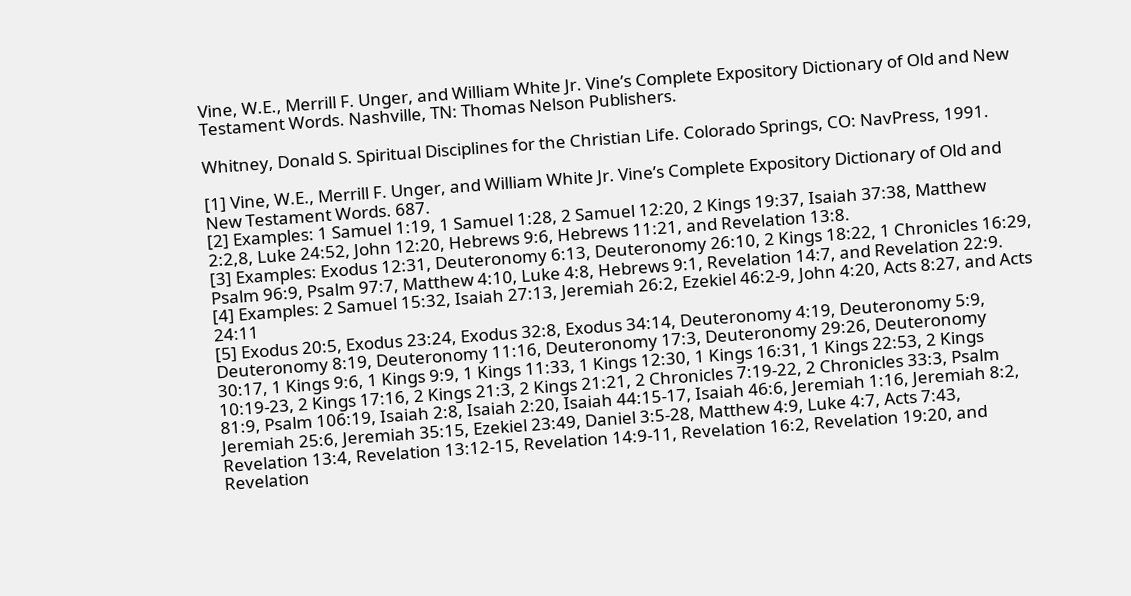Vine, W.E., Merrill F. Unger, and William White Jr. Vine’s Complete Expository Dictionary of Old and New Testament Words. Nashville, TN: Thomas Nelson Publishers.

Whitney, Donald S. Spiritual Disciplines for the Christian Life. Colorado Springs, CO: NavPress, 1991.

[1] Vine, W.E., Merrill F. Unger, and William White Jr. Vine’s Complete Expository Dictionary of Old and New Testament Words. 687.
[2] Examples: 1 Samuel 1:19, 1 Samuel 1:28, 2 Samuel 12:20, 2 Kings 19:37, Isaiah 37:38, Matthew 2:2,8, Luke 24:52, John 12:20, Hebrews 9:6, Hebrews 11:21, and Revelation 13:8.
[3] Examples: Exodus 12:31, Deuteronomy 6:13, Deuteronomy 26:10, 2 Kings 18:22, 1 Chronicles 16:29, Psalm 96:9, Psalm 97:7, Matthew 4:10, Luke 4:8, Hebrews 9:1, Revelation 14:7, and Revelation 22:9.
[4] Examples: 2 Samuel 15:32, Isaiah 27:13, Jeremiah 26:2, Ezekiel 46:2-9, John 4:20, Acts 8:27, and Acts 24:11
[5] Exodus 20:5, Exodus 23:24, Exodus 32:8, Exodus 34:14, Deuteronomy 4:19, Deuteronomy 5:9, Deuteronomy 8:19, Deuteronomy 11:16, Deuteronomy 17:3, Deuteronomy 29:26, Deuteronomy 30:17, 1 Kings 9:6, 1 Kings 9:9, 1 Kings 11:33, 1 Kings 12:30, 1 Kings 16:31, 1 Kings 22:53, 2 Kings 10:19-23, 2 Kings 17:16, 2 Kings 21:3, 2 Kings 21:21, 2 Chronicles 7:19-22, 2 Chronicles 33:3, Psalm 81:9, Psalm 106:19, Isaiah 2:8, Isaiah 2:20, Isaiah 44:15-17, Isaiah 46:6, Jeremiah 1:16, Jeremiah 8:2, Jeremiah 25:6, Jeremiah 35:15, Ezekiel 23:49, Daniel 3:5-28, Matthew 4:9, Luke 4:7, Acts 7:43, Revelation 13:4, Revelation 13:12-15, Revelation 14:9-11, Revelation 16:2, Revelation 19:20, and Revelation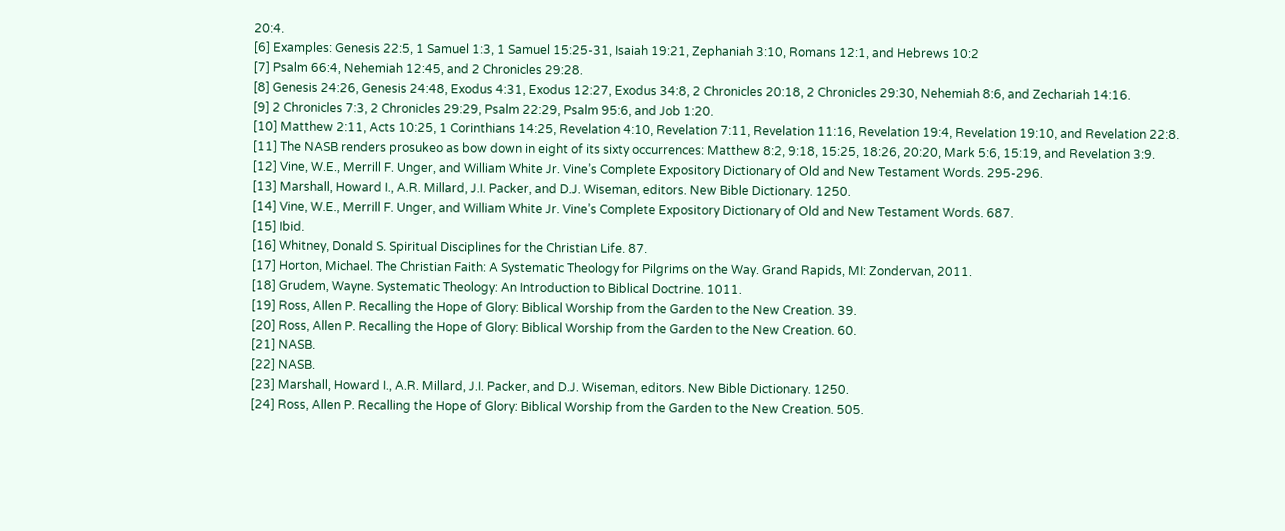20:4.
[6] Examples: Genesis 22:5, 1 Samuel 1:3, 1 Samuel 15:25-31, Isaiah 19:21, Zephaniah 3:10, Romans 12:1, and Hebrews 10:2
[7] Psalm 66:4, Nehemiah 12:45, and 2 Chronicles 29:28.
[8] Genesis 24:26, Genesis 24:48, Exodus 4:31, Exodus 12:27, Exodus 34:8, 2 Chronicles 20:18, 2 Chronicles 29:30, Nehemiah 8:6, and Zechariah 14:16.
[9] 2 Chronicles 7:3, 2 Chronicles 29:29, Psalm 22:29, Psalm 95:6, and Job 1:20.
[10] Matthew 2:11, Acts 10:25, 1 Corinthians 14:25, Revelation 4:10, Revelation 7:11, Revelation 11:16, Revelation 19:4, Revelation 19:10, and Revelation 22:8.
[11] The NASB renders prosukeo as bow down in eight of its sixty occurrences: Matthew 8:2, 9:18, 15:25, 18:26, 20:20, Mark 5:6, 15:19, and Revelation 3:9.
[12] Vine, W.E., Merrill F. Unger, and William White Jr. Vine’s Complete Expository Dictionary of Old and New Testament Words. 295-296.
[13] Marshall, Howard I., A.R. Millard, J.I. Packer, and D.J. Wiseman, editors. New Bible Dictionary. 1250.
[14] Vine, W.E., Merrill F. Unger, and William White Jr. Vine’s Complete Expository Dictionary of Old and New Testament Words. 687.
[15] Ibid.
[16] Whitney, Donald S. Spiritual Disciplines for the Christian Life. 87.
[17] Horton, Michael. The Christian Faith: A Systematic Theology for Pilgrims on the Way. Grand Rapids, MI: Zondervan, 2011.
[18] Grudem, Wayne. Systematic Theology: An Introduction to Biblical Doctrine. 1011.
[19] Ross, Allen P. Recalling the Hope of Glory: Biblical Worship from the Garden to the New Creation. 39.
[20] Ross, Allen P. Recalling the Hope of Glory: Biblical Worship from the Garden to the New Creation. 60.
[21] NASB.
[22] NASB.
[23] Marshall, Howard I., A.R. Millard, J.I. Packer, and D.J. Wiseman, editors. New Bible Dictionary. 1250.
[24] Ross, Allen P. Recalling the Hope of Glory: Biblical Worship from the Garden to the New Creation. 505.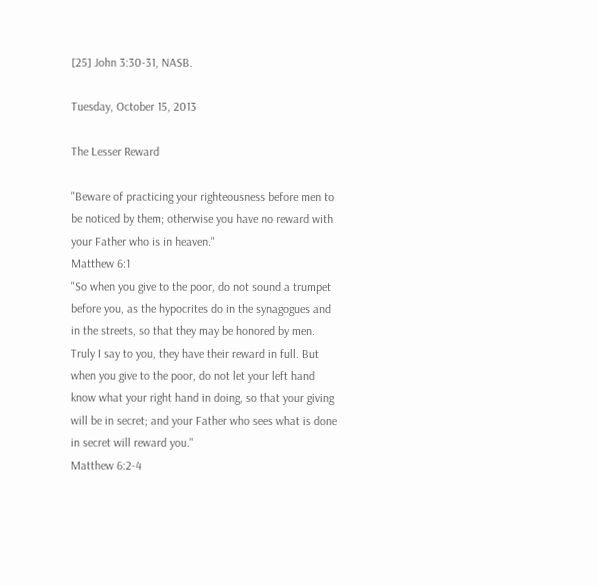[25] John 3:30-31, NASB.

Tuesday, October 15, 2013

The Lesser Reward

"Beware of practicing your righteousness before men to be noticed by them; otherwise you have no reward with your Father who is in heaven."
Matthew 6:1
"So when you give to the poor, do not sound a trumpet before you, as the hypocrites do in the synagogues and in the streets, so that they may be honored by men. Truly I say to you, they have their reward in full. But when you give to the poor, do not let your left hand know what your right hand in doing, so that your giving will be in secret; and your Father who sees what is done in secret will reward you."
Matthew 6:2-4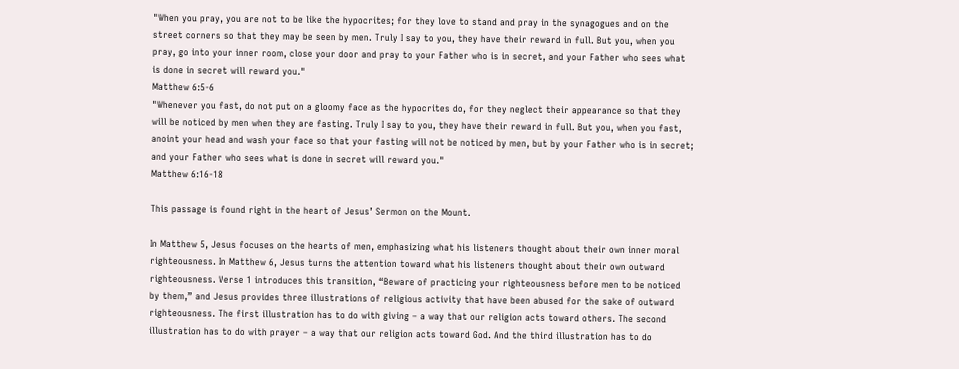"When you pray, you are not to be like the hypocrites; for they love to stand and pray in the synagogues and on the street corners so that they may be seen by men. Truly I say to you, they have their reward in full. But you, when you pray, go into your inner room, close your door and pray to your Father who is in secret, and your Father who sees what is done in secret will reward you."
Matthew 6:5-6
"Whenever you fast, do not put on a gloomy face as the hypocrites do, for they neglect their appearance so that they will be noticed by men when they are fasting. Truly I say to you, they have their reward in full. But you, when you fast, anoint your head and wash your face so that your fasting will not be noticed by men, but by your Father who is in secret; and your Father who sees what is done in secret will reward you."
Matthew 6:16-18

This passage is found right in the heart of Jesus’ Sermon on the Mount.

In Matthew 5, Jesus focuses on the hearts of men, emphasizing what his listeners thought about their own inner moral righteousness. In Matthew 6, Jesus turns the attention toward what his listeners thought about their own outward righteousness. Verse 1 introduces this transition, “Beware of practicing your righteousness before men to be noticed by them,” and Jesus provides three illustrations of religious activity that have been abused for the sake of outward righteousness. The first illustration has to do with giving – a way that our religion acts toward others. The second illustration has to do with prayer – a way that our religion acts toward God. And the third illustration has to do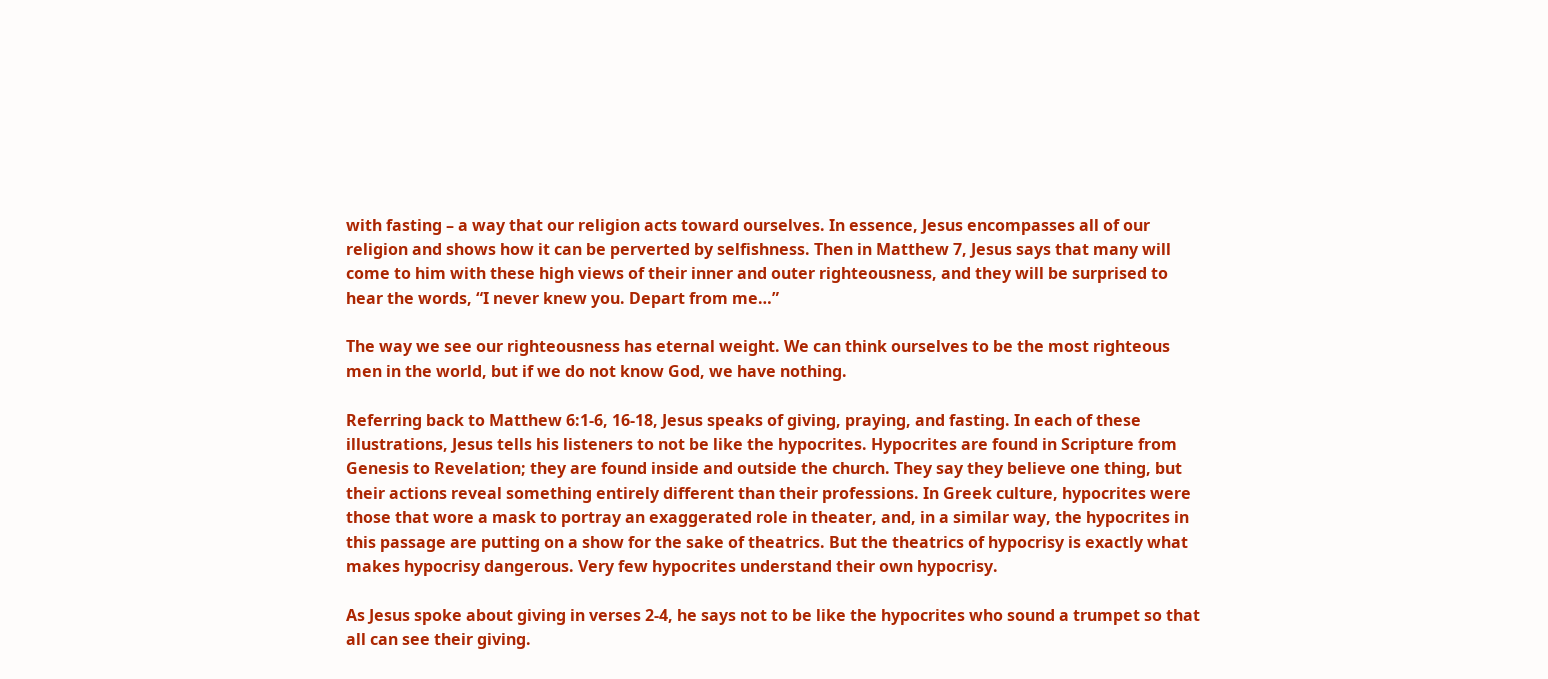with fasting – a way that our religion acts toward ourselves. In essence, Jesus encompasses all of our religion and shows how it can be perverted by selfishness. Then in Matthew 7, Jesus says that many will come to him with these high views of their inner and outer righteousness, and they will be surprised to hear the words, “I never knew you. Depart from me…”

The way we see our righteousness has eternal weight. We can think ourselves to be the most righteous men in the world, but if we do not know God, we have nothing.

Referring back to Matthew 6:1-6, 16-18, Jesus speaks of giving, praying, and fasting. In each of these illustrations, Jesus tells his listeners to not be like the hypocrites. Hypocrites are found in Scripture from Genesis to Revelation; they are found inside and outside the church. They say they believe one thing, but their actions reveal something entirely different than their professions. In Greek culture, hypocrites were those that wore a mask to portray an exaggerated role in theater, and, in a similar way, the hypocrites in this passage are putting on a show for the sake of theatrics. But the theatrics of hypocrisy is exactly what makes hypocrisy dangerous. Very few hypocrites understand their own hypocrisy.

As Jesus spoke about giving in verses 2-4, he says not to be like the hypocrites who sound a trumpet so that all can see their giving.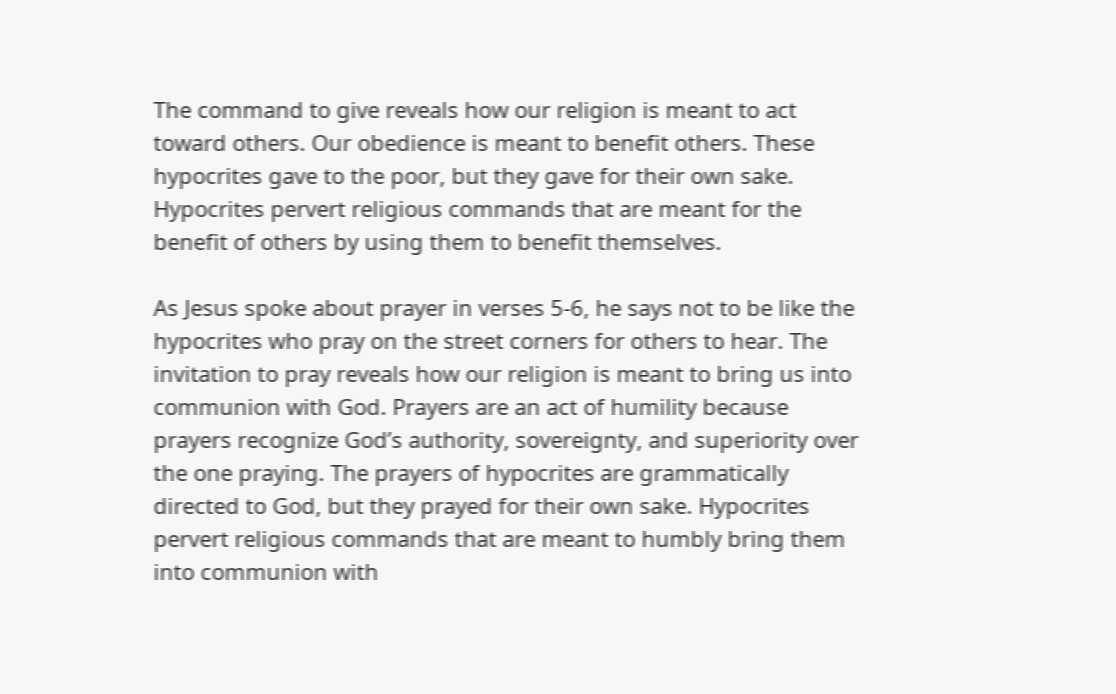The command to give reveals how our religion is meant to act toward others. Our obedience is meant to benefit others. These hypocrites gave to the poor, but they gave for their own sake. Hypocrites pervert religious commands that are meant for the benefit of others by using them to benefit themselves.

As Jesus spoke about prayer in verses 5-6, he says not to be like the hypocrites who pray on the street corners for others to hear. The invitation to pray reveals how our religion is meant to bring us into communion with God. Prayers are an act of humility because prayers recognize God’s authority, sovereignty, and superiority over the one praying. The prayers of hypocrites are grammatically directed to God, but they prayed for their own sake. Hypocrites pervert religious commands that are meant to humbly bring them into communion with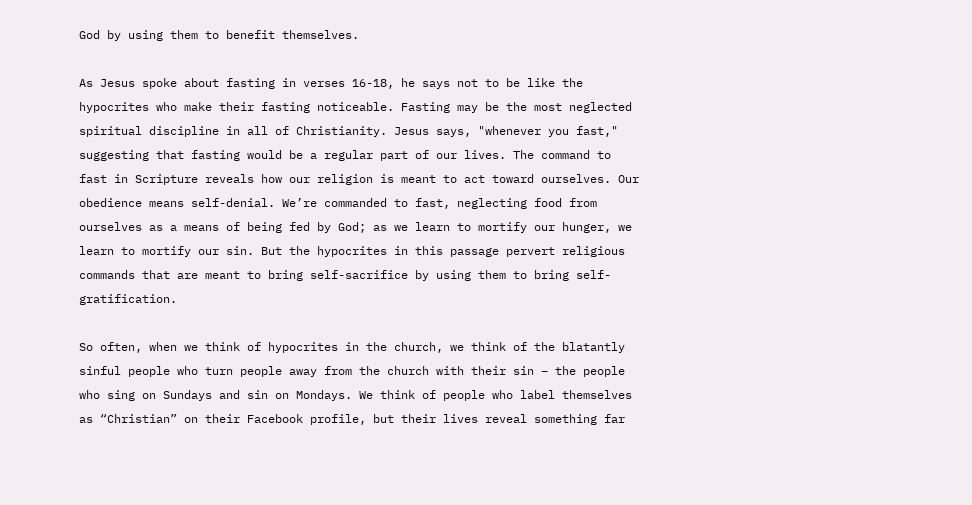God by using them to benefit themselves.

As Jesus spoke about fasting in verses 16-18, he says not to be like the hypocrites who make their fasting noticeable. Fasting may be the most neglected spiritual discipline in all of Christianity. Jesus says, "whenever you fast," suggesting that fasting would be a regular part of our lives. The command to fast in Scripture reveals how our religion is meant to act toward ourselves. Our obedience means self-denial. We’re commanded to fast, neglecting food from ourselves as a means of being fed by God; as we learn to mortify our hunger, we learn to mortify our sin. But the hypocrites in this passage pervert religious commands that are meant to bring self-sacrifice by using them to bring self-gratification.

So often, when we think of hypocrites in the church, we think of the blatantly sinful people who turn people away from the church with their sin – the people who sing on Sundays and sin on Mondays. We think of people who label themselves as “Christian” on their Facebook profile, but their lives reveal something far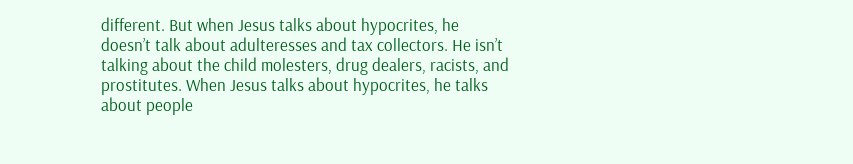different. But when Jesus talks about hypocrites, he doesn’t talk about adulteresses and tax collectors. He isn’t talking about the child molesters, drug dealers, racists, and prostitutes. When Jesus talks about hypocrites, he talks about people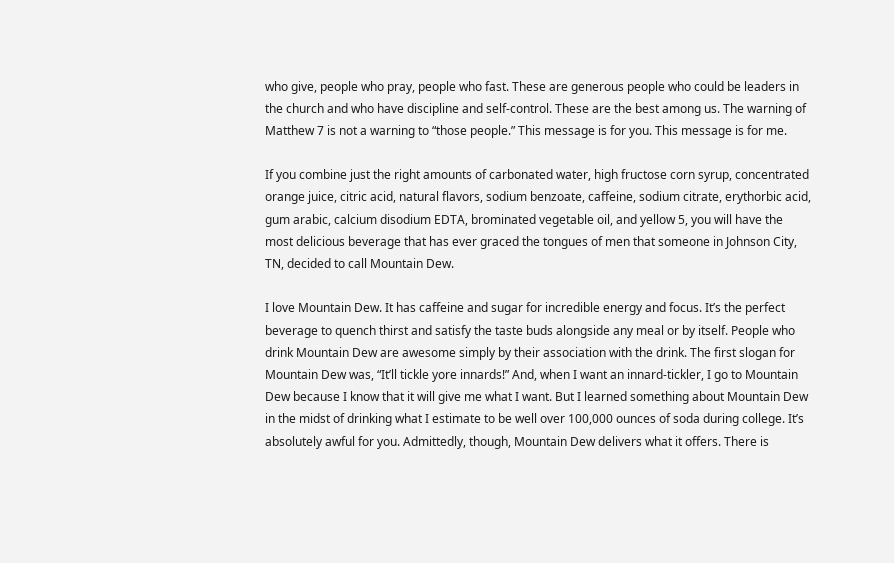who give, people who pray, people who fast. These are generous people who could be leaders in the church and who have discipline and self-control. These are the best among us. The warning of Matthew 7 is not a warning to “those people.” This message is for you. This message is for me.

If you combine just the right amounts of carbonated water, high fructose corn syrup, concentrated orange juice, citric acid, natural flavors, sodium benzoate, caffeine, sodium citrate, erythorbic acid, gum arabic, calcium disodium EDTA, brominated vegetable oil, and yellow 5, you will have the most delicious beverage that has ever graced the tongues of men that someone in Johnson City, TN, decided to call Mountain Dew.

I love Mountain Dew. It has caffeine and sugar for incredible energy and focus. It’s the perfect beverage to quench thirst and satisfy the taste buds alongside any meal or by itself. People who drink Mountain Dew are awesome simply by their association with the drink. The first slogan for Mountain Dew was, “It’ll tickle yore innards!” And, when I want an innard-tickler, I go to Mountain Dew because I know that it will give me what I want. But I learned something about Mountain Dew in the midst of drinking what I estimate to be well over 100,000 ounces of soda during college. It’s absolutely awful for you. Admittedly, though, Mountain Dew delivers what it offers. There is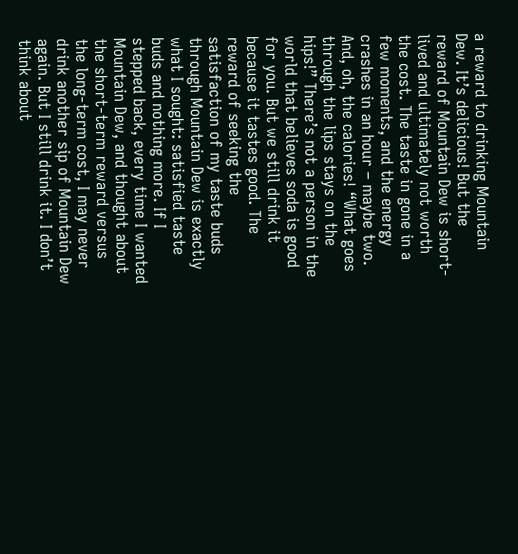a reward to drinking Mountain Dew. It’s delicious! But the reward of Mountain Dew is short-lived and ultimately not worth the cost. The taste in gone in a few moments, and the energy crashes in an hour – maybe two. And, oh, the calories! “What goes through the lips stays on the hips!” There’s not a person in the world that believes soda is good for you. But we still drink it because it tastes good. The reward of seeking the satisfaction of my taste buds through Mountain Dew is exactly what I sought: satisfied taste buds and nothing more. If I stepped back, every time I wanted Mountain Dew, and thought about the short-term reward versus the long-term cost, I may never drink another sip of Mountain Dew again. But I still drink it. I don’t think about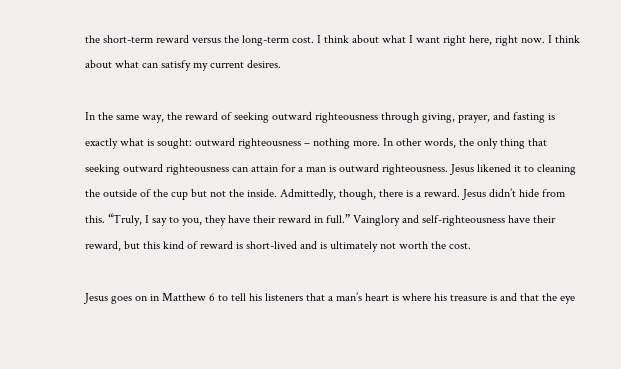the short-term reward versus the long-term cost. I think about what I want right here, right now. I think about what can satisfy my current desires.

In the same way, the reward of seeking outward righteousness through giving, prayer, and fasting is exactly what is sought: outward righteousness – nothing more. In other words, the only thing that seeking outward righteousness can attain for a man is outward righteousness. Jesus likened it to cleaning the outside of the cup but not the inside. Admittedly, though, there is a reward. Jesus didn’t hide from this. “Truly, I say to you, they have their reward in full.” Vainglory and self-righteousness have their reward, but this kind of reward is short-lived and is ultimately not worth the cost.

Jesus goes on in Matthew 6 to tell his listeners that a man’s heart is where his treasure is and that the eye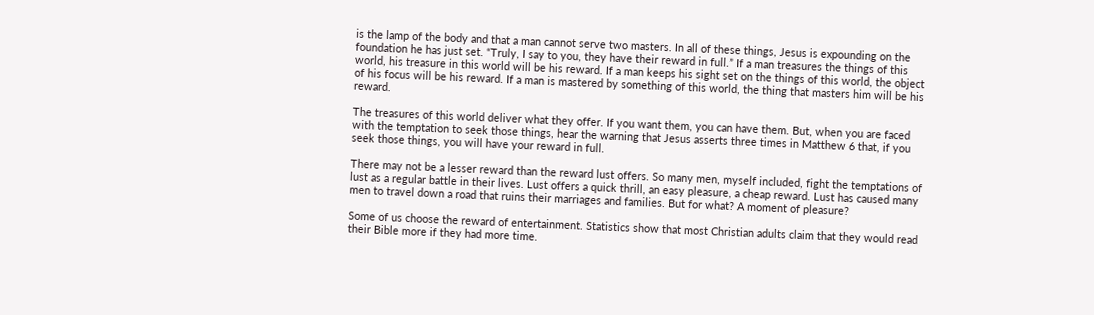is the lamp of the body and that a man cannot serve two masters. In all of these things, Jesus is expounding on the foundation he has just set. “Truly, I say to you, they have their reward in full.” If a man treasures the things of this world, his treasure in this world will be his reward. If a man keeps his sight set on the things of this world, the object of his focus will be his reward. If a man is mastered by something of this world, the thing that masters him will be his reward.

The treasures of this world deliver what they offer. If you want them, you can have them. But, when you are faced with the temptation to seek those things, hear the warning that Jesus asserts three times in Matthew 6 that, if you seek those things, you will have your reward in full.

There may not be a lesser reward than the reward lust offers. So many men, myself included, fight the temptations of lust as a regular battle in their lives. Lust offers a quick thrill, an easy pleasure, a cheap reward. Lust has caused many men to travel down a road that ruins their marriages and families. But for what? A moment of pleasure?

Some of us choose the reward of entertainment. Statistics show that most Christian adults claim that they would read their Bible more if they had more time.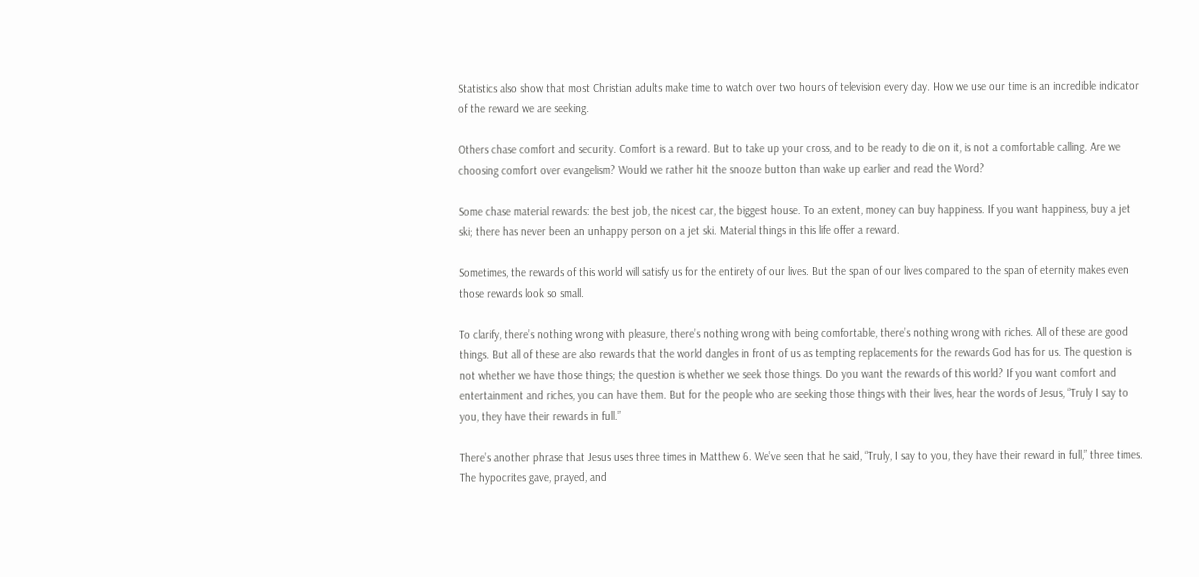Statistics also show that most Christian adults make time to watch over two hours of television every day. How we use our time is an incredible indicator of the reward we are seeking.

Others chase comfort and security. Comfort is a reward. But to take up your cross, and to be ready to die on it, is not a comfortable calling. Are we choosing comfort over evangelism? Would we rather hit the snooze button than wake up earlier and read the Word?

Some chase material rewards: the best job, the nicest car, the biggest house. To an extent, money can buy happiness. If you want happiness, buy a jet ski; there has never been an unhappy person on a jet ski. Material things in this life offer a reward.

Sometimes, the rewards of this world will satisfy us for the entirety of our lives. But the span of our lives compared to the span of eternity makes even those rewards look so small.

To clarify, there’s nothing wrong with pleasure, there’s nothing wrong with being comfortable, there’s nothing wrong with riches. All of these are good things. But all of these are also rewards that the world dangles in front of us as tempting replacements for the rewards God has for us. The question is not whether we have those things; the question is whether we seek those things. Do you want the rewards of this world? If you want comfort and entertainment and riches, you can have them. But for the people who are seeking those things with their lives, hear the words of Jesus, “Truly I say to you, they have their rewards in full.”

There’s another phrase that Jesus uses three times in Matthew 6. We’ve seen that he said, “Truly, I say to you, they have their reward in full,” three times. The hypocrites gave, prayed, and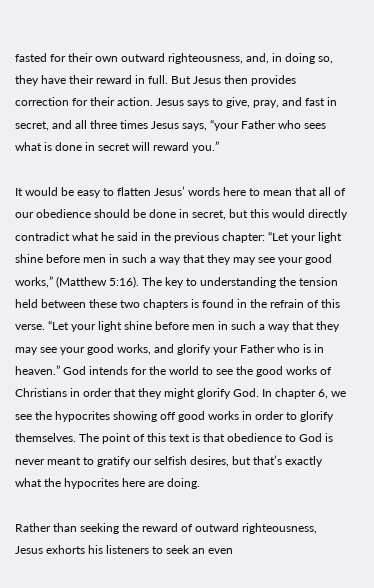fasted for their own outward righteousness, and, in doing so, they have their reward in full. But Jesus then provides correction for their action. Jesus says to give, pray, and fast in secret, and all three times Jesus says, “your Father who sees what is done in secret will reward you.”

It would be easy to flatten Jesus’ words here to mean that all of our obedience should be done in secret, but this would directly contradict what he said in the previous chapter: “Let your light shine before men in such a way that they may see your good works,” (Matthew 5:16). The key to understanding the tension held between these two chapters is found in the refrain of this verse. “Let your light shine before men in such a way that they may see your good works, and glorify your Father who is in heaven.” God intends for the world to see the good works of Christians in order that they might glorify God. In chapter 6, we see the hypocrites showing off good works in order to glorify themselves. The point of this text is that obedience to God is never meant to gratify our selfish desires, but that’s exactly what the hypocrites here are doing.

Rather than seeking the reward of outward righteousness, Jesus exhorts his listeners to seek an even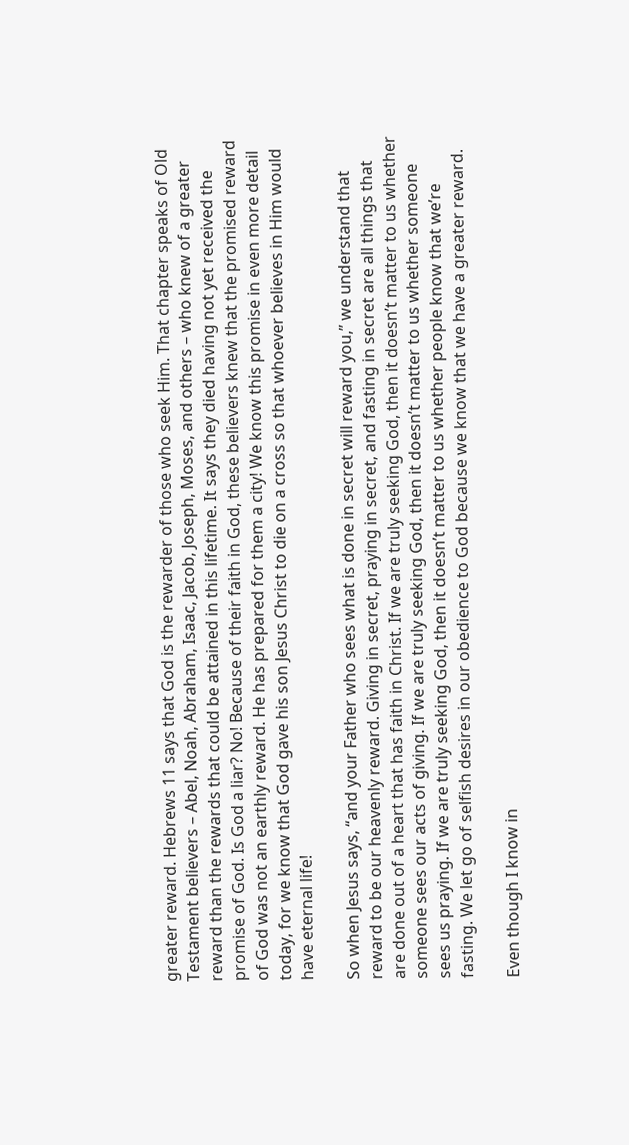greater reward. Hebrews 11 says that God is the rewarder of those who seek Him. That chapter speaks of Old Testament believers – Abel, Noah, Abraham, Isaac, Jacob, Joseph, Moses, and others – who knew of a greater reward than the rewards that could be attained in this lifetime. It says they died having not yet received the promise of God. Is God a liar? No! Because of their faith in God, these believers knew that the promised reward of God was not an earthly reward. He has prepared for them a city! We know this promise in even more detail today, for we know that God gave his son Jesus Christ to die on a cross so that whoever believes in Him would have eternal life!

So when Jesus says, “and your Father who sees what is done in secret will reward you,” we understand that reward to be our heavenly reward. Giving in secret, praying in secret, and fasting in secret are all things that are done out of a heart that has faith in Christ. If we are truly seeking God, then it doesn’t matter to us whether someone sees our acts of giving. If we are truly seeking God, then it doesn’t matter to us whether someone sees us praying. If we are truly seeking God, then it doesn’t matter to us whether people know that we’re fasting. We let go of selfish desires in our obedience to God because we know that we have a greater reward.

Even though I know in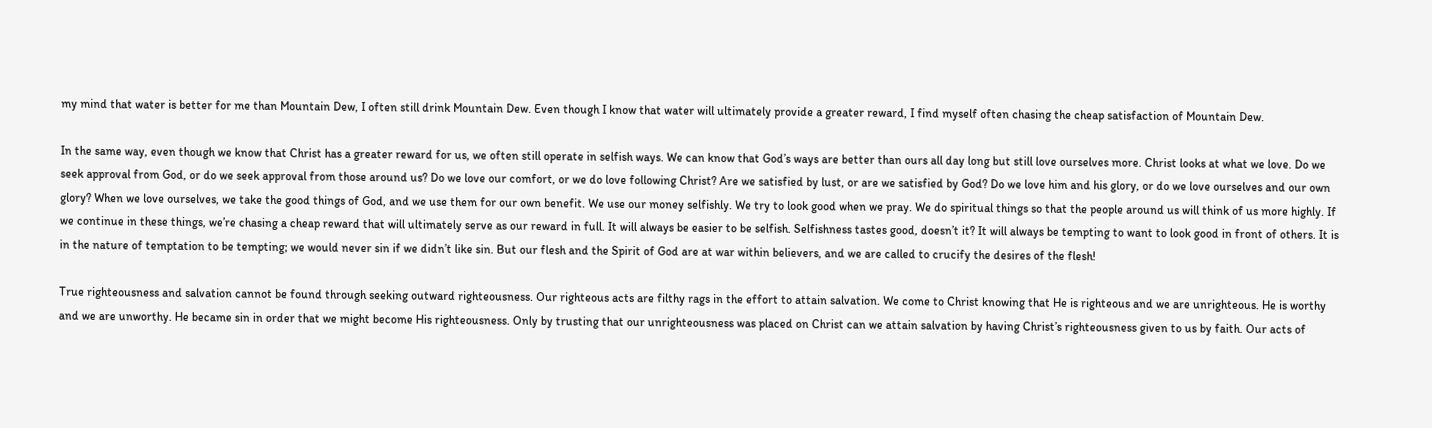my mind that water is better for me than Mountain Dew, I often still drink Mountain Dew. Even though I know that water will ultimately provide a greater reward, I find myself often chasing the cheap satisfaction of Mountain Dew.

In the same way, even though we know that Christ has a greater reward for us, we often still operate in selfish ways. We can know that God’s ways are better than ours all day long but still love ourselves more. Christ looks at what we love. Do we seek approval from God, or do we seek approval from those around us? Do we love our comfort, or we do love following Christ? Are we satisfied by lust, or are we satisfied by God? Do we love him and his glory, or do we love ourselves and our own glory? When we love ourselves, we take the good things of God, and we use them for our own benefit. We use our money selfishly. We try to look good when we pray. We do spiritual things so that the people around us will think of us more highly. If we continue in these things, we’re chasing a cheap reward that will ultimately serve as our reward in full. It will always be easier to be selfish. Selfishness tastes good, doesn’t it? It will always be tempting to want to look good in front of others. It is in the nature of temptation to be tempting; we would never sin if we didn’t like sin. But our flesh and the Spirit of God are at war within believers, and we are called to crucify the desires of the flesh!

True righteousness and salvation cannot be found through seeking outward righteousness. Our righteous acts are filthy rags in the effort to attain salvation. We come to Christ knowing that He is righteous and we are unrighteous. He is worthy and we are unworthy. He became sin in order that we might become His righteousness. Only by trusting that our unrighteousness was placed on Christ can we attain salvation by having Christ’s righteousness given to us by faith. Our acts of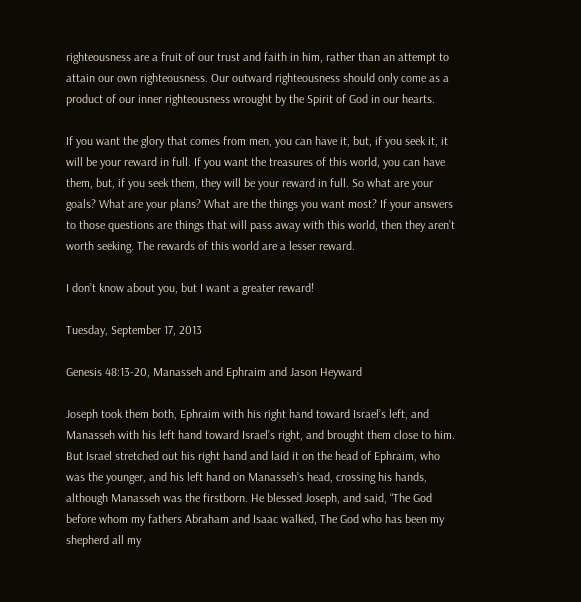righteousness are a fruit of our trust and faith in him, rather than an attempt to attain our own righteousness. Our outward righteousness should only come as a product of our inner righteousness wrought by the Spirit of God in our hearts.

If you want the glory that comes from men, you can have it, but, if you seek it, it will be your reward in full. If you want the treasures of this world, you can have them, but, if you seek them, they will be your reward in full. So what are your goals? What are your plans? What are the things you want most? If your answers to those questions are things that will pass away with this world, then they aren’t worth seeking. The rewards of this world are a lesser reward.

I don’t know about you, but I want a greater reward!

Tuesday, September 17, 2013

Genesis 48:13-20, Manasseh and Ephraim and Jason Heyward

Joseph took them both, Ephraim with his right hand toward Israel’s left, and Manasseh with his left hand toward Israel’s right, and brought them close to him. But Israel stretched out his right hand and laid it on the head of Ephraim, who was the younger, and his left hand on Manasseh’s head, crossing his hands, although Manasseh was the firstborn. He blessed Joseph, and said, “The God before whom my fathers Abraham and Isaac walked, The God who has been my shepherd all my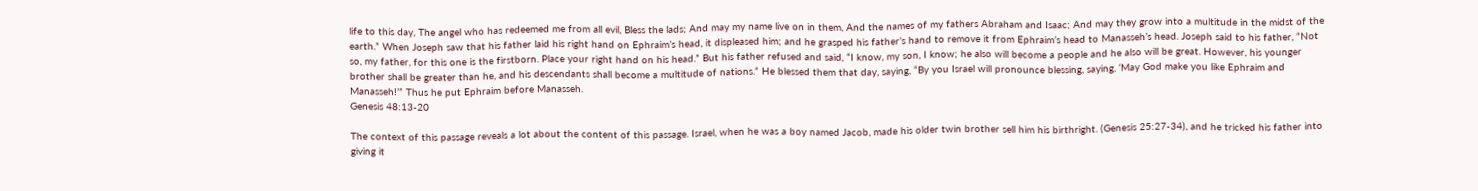life to this day, The angel who has redeemed me from all evil, Bless the lads; And may my name live on in them, And the names of my fathers Abraham and Isaac; And may they grow into a multitude in the midst of the earth.” When Joseph saw that his father laid his right hand on Ephraim’s head, it displeased him; and he grasped his father’s hand to remove it from Ephraim’s head to Manasseh’s head. Joseph said to his father, “Not so, my father, for this one is the firstborn. Place your right hand on his head.” But his father refused and said, “I know, my son, I know; he also will become a people and he also will be great. However, his younger brother shall be greater than he, and his descendants shall become a multitude of nations.” He blessed them that day, saying, “By you Israel will pronounce blessing, saying, ‘May God make you like Ephraim and Manasseh!’” Thus he put Ephraim before Manasseh.
Genesis 48:13-20

The context of this passage reveals a lot about the content of this passage. Israel, when he was a boy named Jacob, made his older twin brother sell him his birthright. (Genesis 25:27-34), and he tricked his father into giving it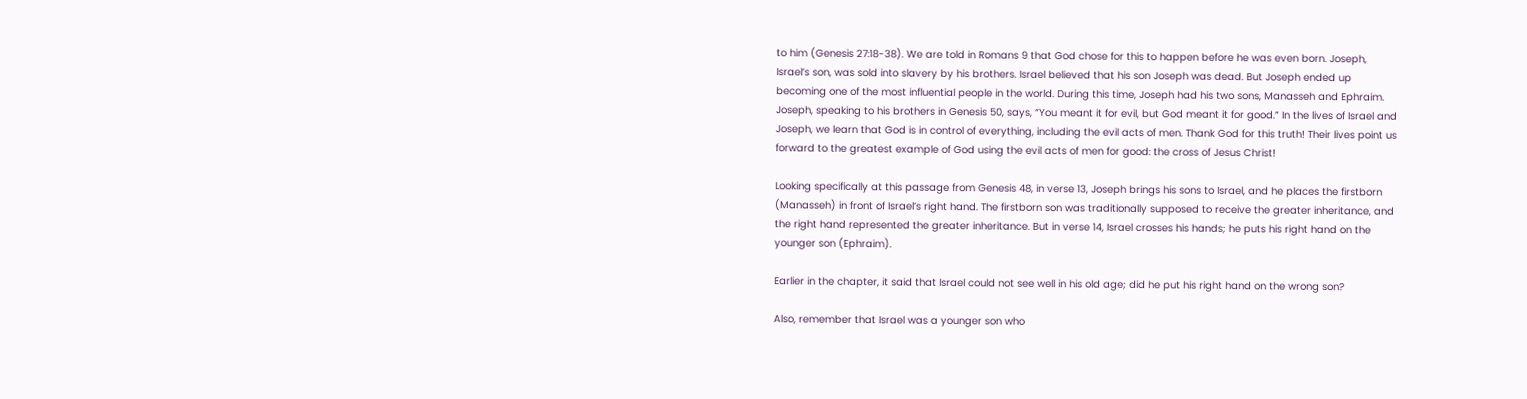to him (Genesis 27:18-38). We are told in Romans 9 that God chose for this to happen before he was even born. Joseph, Israel’s son, was sold into slavery by his brothers. Israel believed that his son Joseph was dead. But Joseph ended up becoming one of the most influential people in the world. During this time, Joseph had his two sons, Manasseh and Ephraim. Joseph, speaking to his brothers in Genesis 50, says, “You meant it for evil, but God meant it for good.” In the lives of Israel and Joseph, we learn that God is in control of everything, including the evil acts of men. Thank God for this truth! Their lives point us forward to the greatest example of God using the evil acts of men for good: the cross of Jesus Christ!

Looking specifically at this passage from Genesis 48, in verse 13, Joseph brings his sons to Israel, and he places the firstborn (Manasseh) in front of Israel’s right hand. The firstborn son was traditionally supposed to receive the greater inheritance, and the right hand represented the greater inheritance. But in verse 14, Israel crosses his hands; he puts his right hand on the younger son (Ephraim).

Earlier in the chapter, it said that Israel could not see well in his old age; did he put his right hand on the wrong son?

Also, remember that Israel was a younger son who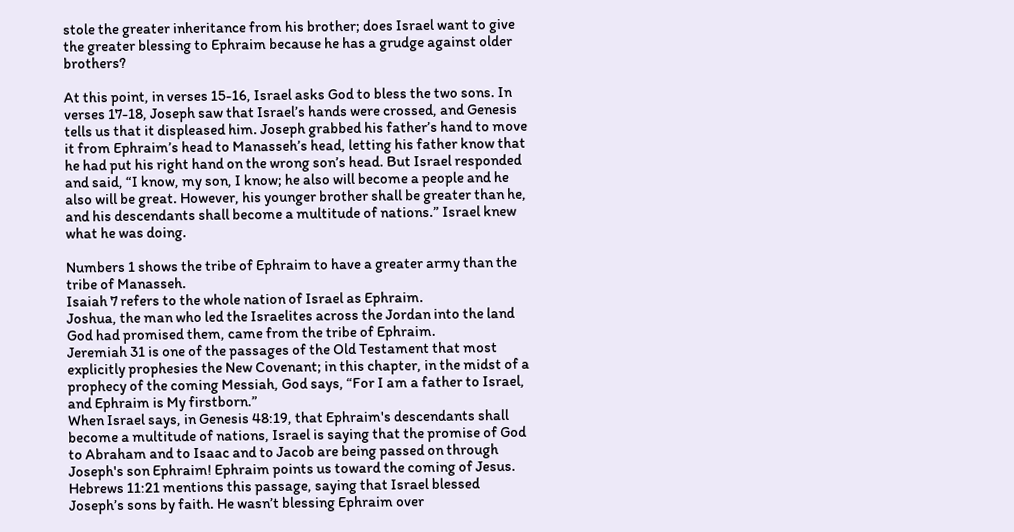stole the greater inheritance from his brother; does Israel want to give the greater blessing to Ephraim because he has a grudge against older brothers?

At this point, in verses 15-16, Israel asks God to bless the two sons. In verses 17-18, Joseph saw that Israel’s hands were crossed, and Genesis tells us that it displeased him. Joseph grabbed his father’s hand to move it from Ephraim’s head to Manasseh’s head, letting his father know that he had put his right hand on the wrong son’s head. But Israel responded and said, “I know, my son, I know; he also will become a people and he also will be great. However, his younger brother shall be greater than he, and his descendants shall become a multitude of nations.” Israel knew what he was doing.

Numbers 1 shows the tribe of Ephraim to have a greater army than the tribe of Manasseh.
Isaiah 7 refers to the whole nation of Israel as Ephraim.
Joshua, the man who led the Israelites across the Jordan into the land God had promised them, came from the tribe of Ephraim.
Jeremiah 31 is one of the passages of the Old Testament that most explicitly prophesies the New Covenant; in this chapter, in the midst of a prophecy of the coming Messiah, God says, “For I am a father to Israel, and Ephraim is My firstborn.”
When Israel says, in Genesis 48:19, that Ephraim's descendants shall become a multitude of nations, Israel is saying that the promise of God to Abraham and to Isaac and to Jacob are being passed on through Joseph's son Ephraim! Ephraim points us toward the coming of Jesus.
Hebrews 11:21 mentions this passage, saying that Israel blessed Joseph’s sons by faith. He wasn’t blessing Ephraim over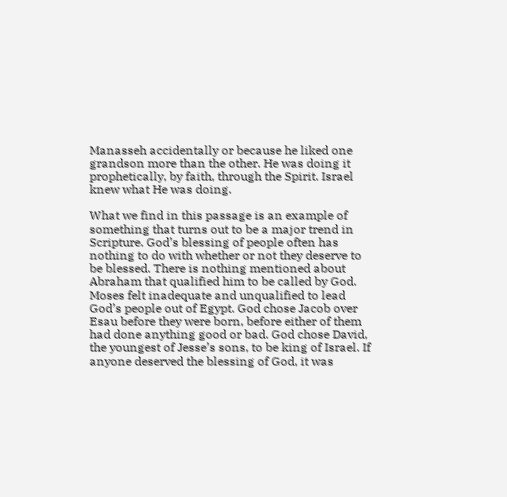Manasseh accidentally or because he liked one grandson more than the other. He was doing it prophetically, by faith, through the Spirit. Israel knew what He was doing.

What we find in this passage is an example of something that turns out to be a major trend in Scripture. God’s blessing of people often has nothing to do with whether or not they deserve to be blessed. There is nothing mentioned about Abraham that qualified him to be called by God. Moses felt inadequate and unqualified to lead God’s people out of Egypt. God chose Jacob over Esau before they were born, before either of them had done anything good or bad. God chose David, the youngest of Jesse’s sons, to be king of Israel. If anyone deserved the blessing of God, it was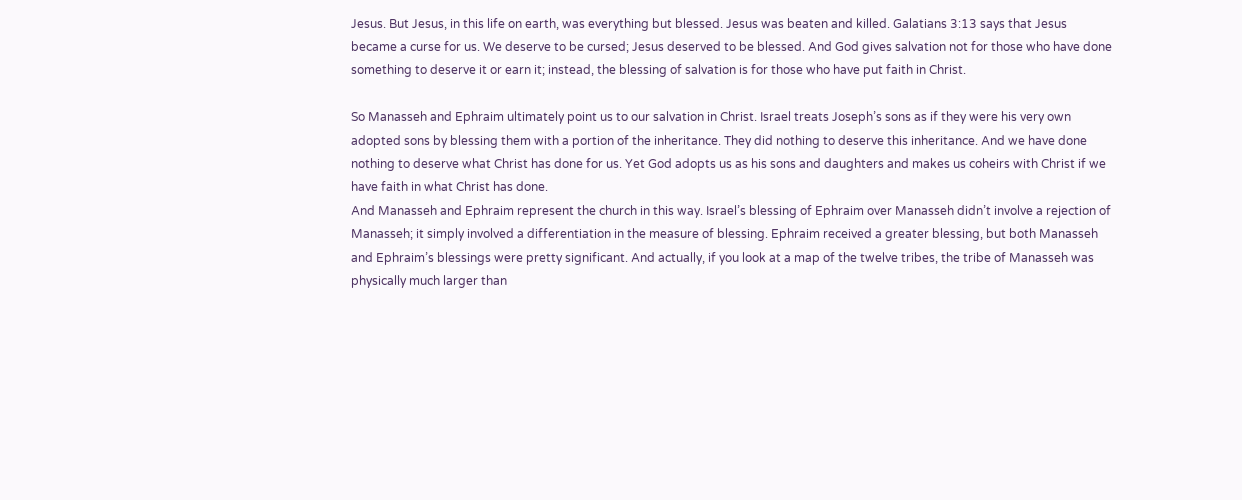Jesus. But Jesus, in this life on earth, was everything but blessed. Jesus was beaten and killed. Galatians 3:13 says that Jesus became a curse for us. We deserve to be cursed; Jesus deserved to be blessed. And God gives salvation not for those who have done something to deserve it or earn it; instead, the blessing of salvation is for those who have put faith in Christ.

So Manasseh and Ephraim ultimately point us to our salvation in Christ. Israel treats Joseph’s sons as if they were his very own adopted sons by blessing them with a portion of the inheritance. They did nothing to deserve this inheritance. And we have done nothing to deserve what Christ has done for us. Yet God adopts us as his sons and daughters and makes us coheirs with Christ if we have faith in what Christ has done.
And Manasseh and Ephraim represent the church in this way. Israel’s blessing of Ephraim over Manasseh didn’t involve a rejection of Manasseh; it simply involved a differentiation in the measure of blessing. Ephraim received a greater blessing, but both Manasseh and Ephraim’s blessings were pretty significant. And actually, if you look at a map of the twelve tribes, the tribe of Manasseh was physically much larger than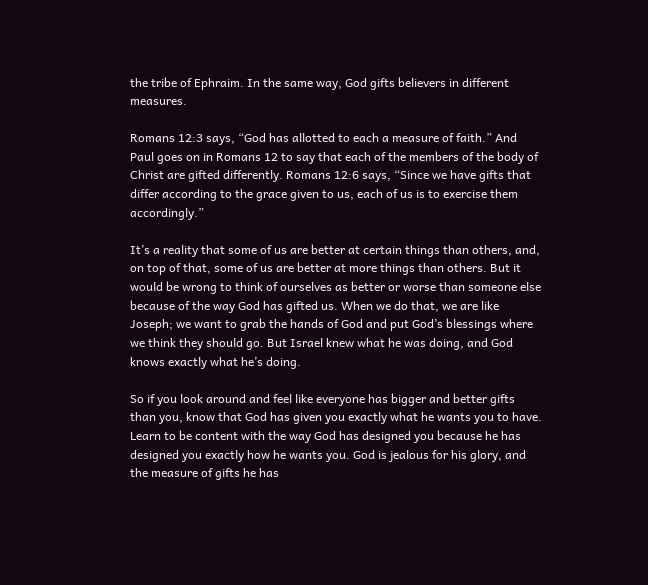the tribe of Ephraim. In the same way, God gifts believers in different measures.

Romans 12:3 says, “God has allotted to each a measure of faith.” And Paul goes on in Romans 12 to say that each of the members of the body of Christ are gifted differently. Romans 12:6 says, “Since we have gifts that differ according to the grace given to us, each of us is to exercise them accordingly.”

It’s a reality that some of us are better at certain things than others, and, on top of that, some of us are better at more things than others. But it would be wrong to think of ourselves as better or worse than someone else because of the way God has gifted us. When we do that, we are like Joseph; we want to grab the hands of God and put God’s blessings where we think they should go. But Israel knew what he was doing, and God knows exactly what he’s doing.

So if you look around and feel like everyone has bigger and better gifts than you, know that God has given you exactly what he wants you to have. Learn to be content with the way God has designed you because he has designed you exactly how he wants you. God is jealous for his glory, and the measure of gifts he has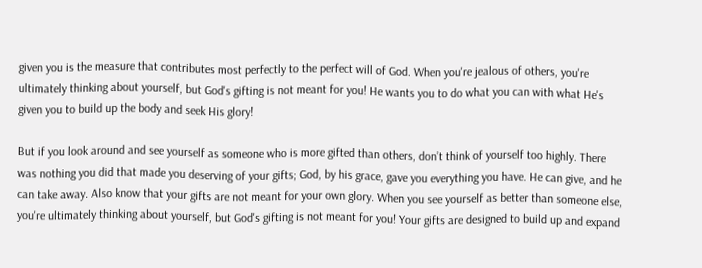given you is the measure that contributes most perfectly to the perfect will of God. When you're jealous of others, you're ultimately thinking about yourself, but God's gifting is not meant for you! He wants you to do what you can with what He's given you to build up the body and seek His glory!

But if you look around and see yourself as someone who is more gifted than others, don’t think of yourself too highly. There was nothing you did that made you deserving of your gifts; God, by his grace, gave you everything you have. He can give, and he can take away. Also know that your gifts are not meant for your own glory. When you see yourself as better than someone else, you're ultimately thinking about yourself, but God's gifting is not meant for you! Your gifts are designed to build up and expand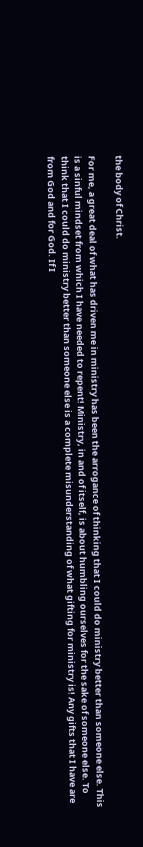the body of Christ.

For me, a great deal of what has driven me in ministry has been the arrogance of thinking that I could do ministry better than someone else. This is a sinful mindset from which I have needed to repent! Ministry, in and of itself, is about humbling ourselves for the sake of someone else. To think that I could do ministry better than someone else is a complete misunderstanding of what gifting for ministry is! Any gifts that I have are from God and for God. If I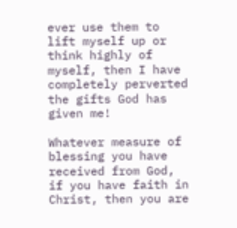ever use them to lift myself up or think highly of myself, then I have completely perverted the gifts God has given me!

Whatever measure of blessing you have received from God, if you have faith in Christ, then you are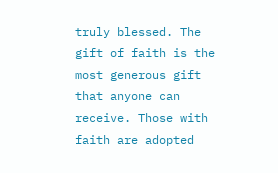truly blessed. The gift of faith is the most generous gift that anyone can receive. Those with faith are adopted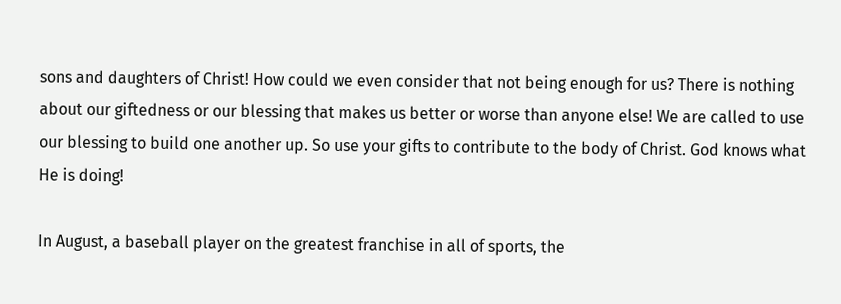sons and daughters of Christ! How could we even consider that not being enough for us? There is nothing about our giftedness or our blessing that makes us better or worse than anyone else! We are called to use our blessing to build one another up. So use your gifts to contribute to the body of Christ. God knows what He is doing!

In August, a baseball player on the greatest franchise in all of sports, the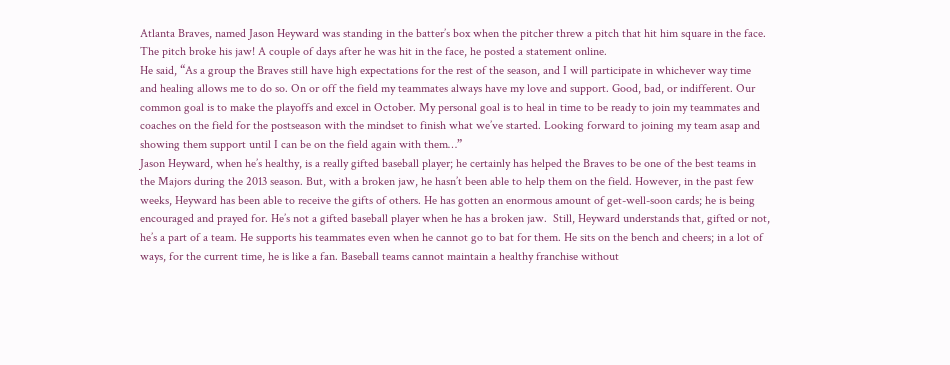Atlanta Braves, named Jason Heyward was standing in the batter’s box when the pitcher threw a pitch that hit him square in the face. The pitch broke his jaw! A couple of days after he was hit in the face, he posted a statement online.
He said, “As a group the Braves still have high expectations for the rest of the season, and I will participate in whichever way time and healing allows me to do so. On or off the field my teammates always have my love and support. Good, bad, or indifferent. Our common goal is to make the playoffs and excel in October. My personal goal is to heal in time to be ready to join my teammates and coaches on the field for the postseason with the mindset to finish what we’ve started. Looking forward to joining my team asap and showing them support until I can be on the field again with them…”
Jason Heyward, when he’s healthy, is a really gifted baseball player; he certainly has helped the Braves to be one of the best teams in the Majors during the 2013 season. But, with a broken jaw, he hasn’t been able to help them on the field. However, in the past few weeks, Heyward has been able to receive the gifts of others. He has gotten an enormous amount of get-well-soon cards; he is being encouraged and prayed for. He’s not a gifted baseball player when he has a broken jaw.  Still, Heyward understands that, gifted or not, he’s a part of a team. He supports his teammates even when he cannot go to bat for them. He sits on the bench and cheers; in a lot of ways, for the current time, he is like a fan. Baseball teams cannot maintain a healthy franchise without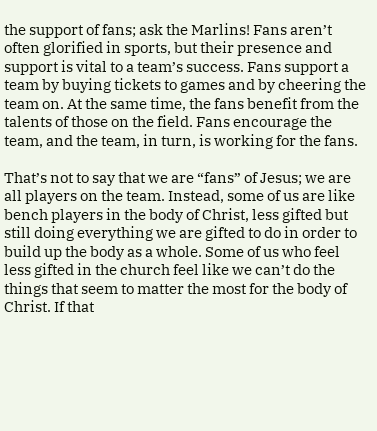the support of fans; ask the Marlins! Fans aren’t often glorified in sports, but their presence and support is vital to a team’s success. Fans support a team by buying tickets to games and by cheering the team on. At the same time, the fans benefit from the talents of those on the field. Fans encourage the team, and the team, in turn, is working for the fans.

That’s not to say that we are “fans” of Jesus; we are all players on the team. Instead, some of us are like bench players in the body of Christ, less gifted but still doing everything we are gifted to do in order to build up the body as a whole. Some of us who feel less gifted in the church feel like we can’t do the things that seem to matter the most for the body of Christ. If that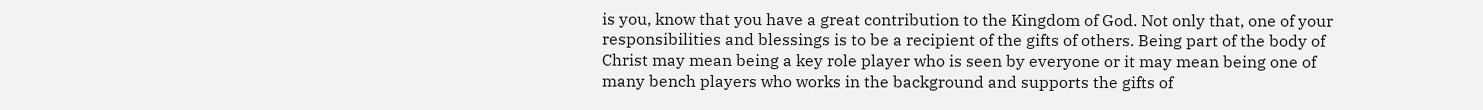is you, know that you have a great contribution to the Kingdom of God. Not only that, one of your responsibilities and blessings is to be a recipient of the gifts of others. Being part of the body of Christ may mean being a key role player who is seen by everyone or it may mean being one of many bench players who works in the background and supports the gifts of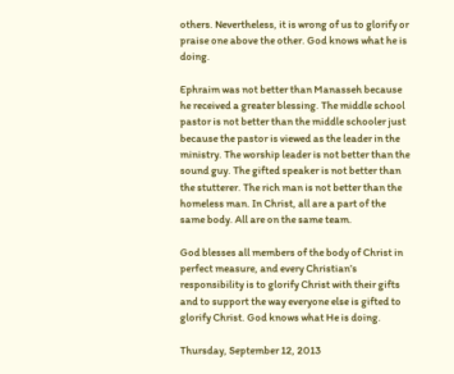others. Nevertheless, it is wrong of us to glorify or praise one above the other. God knows what he is doing.

Ephraim was not better than Manasseh because he received a greater blessing. The middle school pastor is not better than the middle schooler just because the pastor is viewed as the leader in the ministry. The worship leader is not better than the sound guy. The gifted speaker is not better than the stutterer. The rich man is not better than the homeless man. In Christ, all are a part of the same body. All are on the same team.

God blesses all members of the body of Christ in perfect measure, and every Christian’s responsibility is to glorify Christ with their gifts and to support the way everyone else is gifted to glorify Christ. God knows what He is doing.

Thursday, September 12, 2013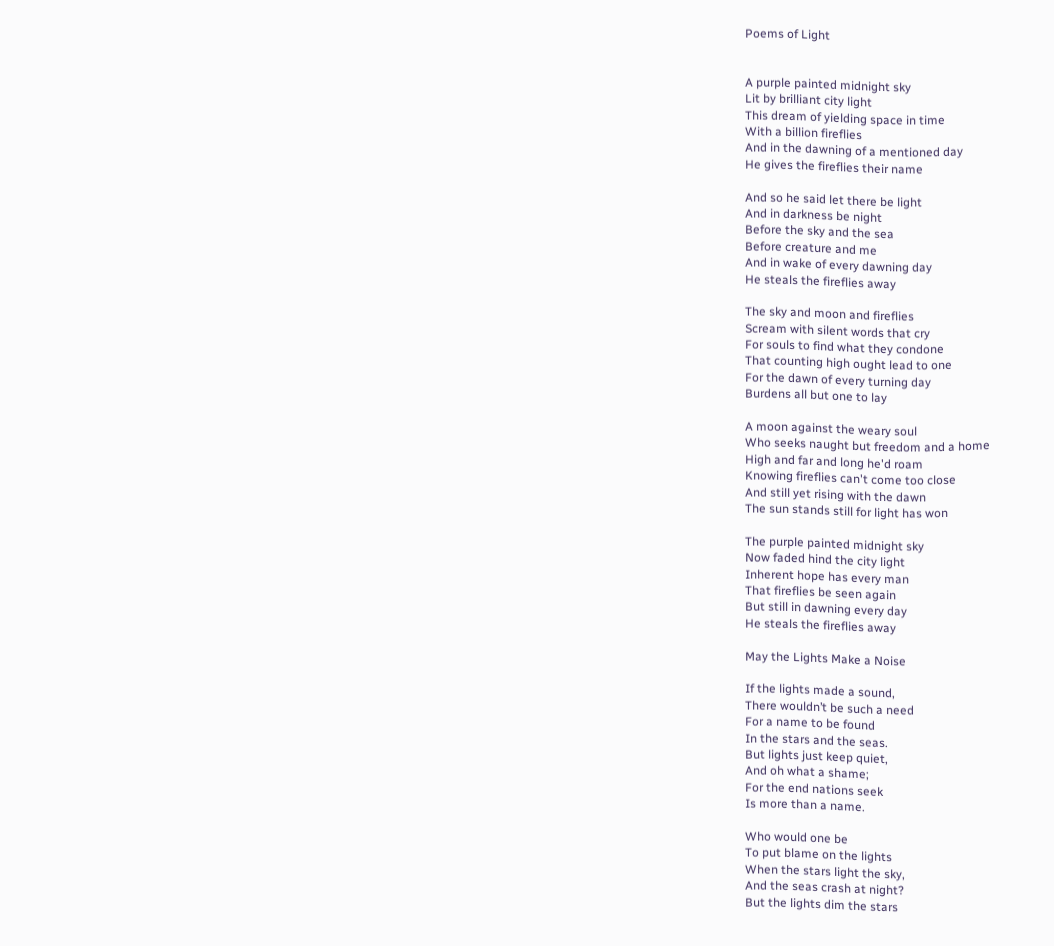Poems of Light


A purple painted midnight sky
Lit by brilliant city light
This dream of yielding space in time
With a billion fireflies
And in the dawning of a mentioned day
He gives the fireflies their name

And so he said let there be light
And in darkness be night
Before the sky and the sea
Before creature and me
And in wake of every dawning day
He steals the fireflies away

The sky and moon and fireflies
Scream with silent words that cry
For souls to find what they condone
That counting high ought lead to one
For the dawn of every turning day
Burdens all but one to lay

A moon against the weary soul
Who seeks naught but freedom and a home
High and far and long he'd roam
Knowing fireflies can't come too close
And still yet rising with the dawn
The sun stands still for light has won

The purple painted midnight sky
Now faded hind the city light
Inherent hope has every man
That fireflies be seen again
But still in dawning every day
He steals the fireflies away

May the Lights Make a Noise

If the lights made a sound,
There wouldn’t be such a need
For a name to be found
In the stars and the seas.
But lights just keep quiet,
And oh what a shame;
For the end nations seek
Is more than a name.

Who would one be
To put blame on the lights
When the stars light the sky,
And the seas crash at night?
But the lights dim the stars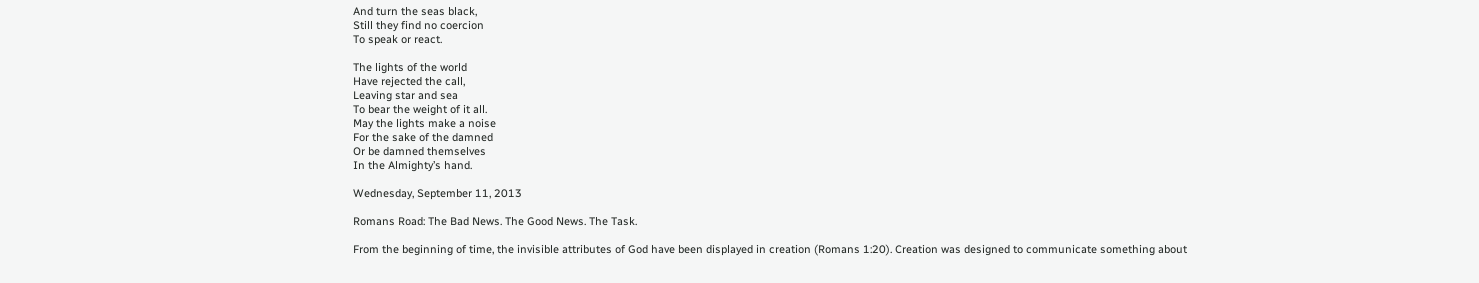And turn the seas black,
Still they find no coercion
To speak or react.

The lights of the world
Have rejected the call,
Leaving star and sea
To bear the weight of it all.
May the lights make a noise
For the sake of the damned
Or be damned themselves
In the Almighty’s hand.

Wednesday, September 11, 2013

Romans Road: The Bad News. The Good News. The Task.

From the beginning of time, the invisible attributes of God have been displayed in creation (Romans 1:20). Creation was designed to communicate something about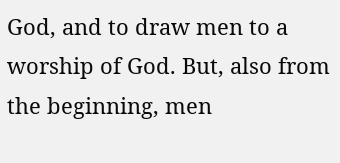God, and to draw men to a worship of God. But, also from the beginning, men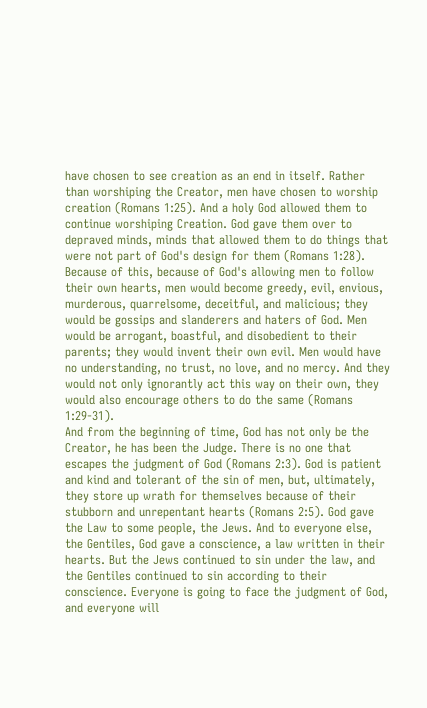have chosen to see creation as an end in itself. Rather than worshiping the Creator, men have chosen to worship creation (Romans 1:25). And a holy God allowed them to continue worshiping Creation. God gave them over to depraved minds, minds that allowed them to do things that were not part of God's design for them (Romans 1:28). Because of this, because of God's allowing men to follow their own hearts, men would become greedy, evil, envious, murderous, quarrelsome, deceitful, and malicious; they would be gossips and slanderers and haters of God. Men would be arrogant, boastful, and disobedient to their parents; they would invent their own evil. Men would have no understanding, no trust, no love, and no mercy. And they would not only ignorantly act this way on their own, they would also encourage others to do the same (Romans 1:29-31).
And from the beginning of time, God has not only be the Creator, he has been the Judge. There is no one that escapes the judgment of God (Romans 2:3). God is patient and kind and tolerant of the sin of men, but, ultimately, they store up wrath for themselves because of their stubborn and unrepentant hearts (Romans 2:5). God gave the Law to some people, the Jews. And to everyone else, the Gentiles, God gave a conscience, a law written in their hearts. But the Jews continued to sin under the law, and the Gentiles continued to sin according to their conscience. Everyone is going to face the judgment of God, and everyone will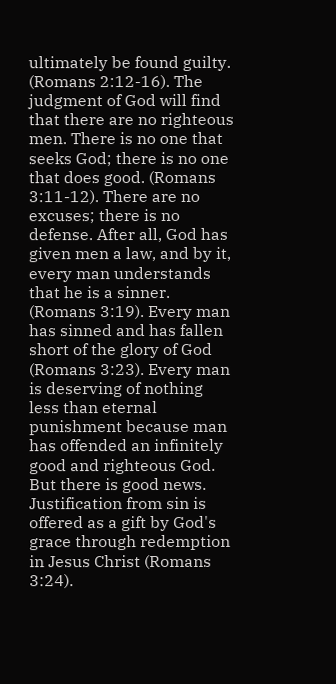ultimately be found guilty. (Romans 2:12-16). The judgment of God will find that there are no righteous men. There is no one that seeks God; there is no one that does good. (Romans 3:11-12). There are no excuses; there is no defense. After all, God has given men a law, and by it, every man understands that he is a sinner. (Romans 3:19). Every man has sinned and has fallen short of the glory of God (Romans 3:23). Every man is deserving of nothing less than eternal punishment because man has offended an infinitely good and righteous God.
But there is good news. Justification from sin is offered as a gift by God's grace through redemption in Jesus Christ (Romans 3:24).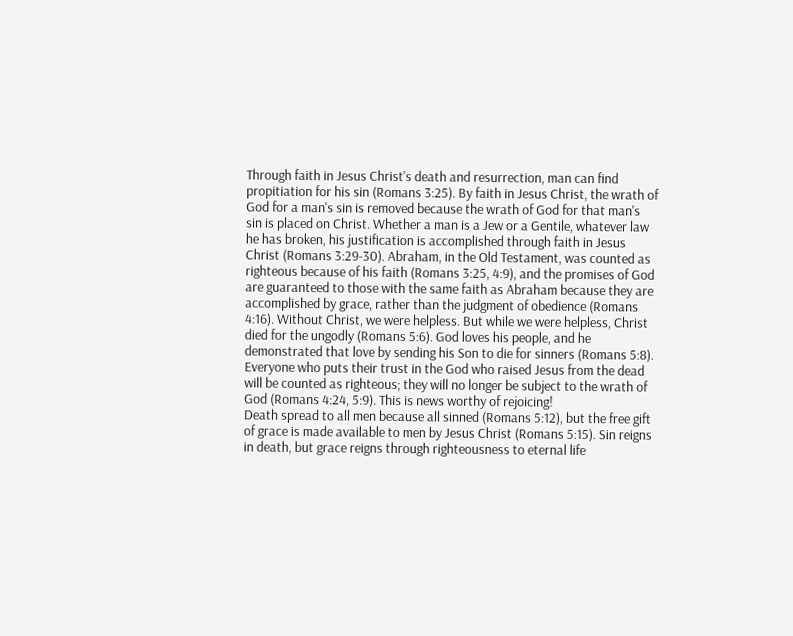Through faith in Jesus Christ's death and resurrection, man can find propitiation for his sin (Romans 3:25). By faith in Jesus Christ, the wrath of God for a man's sin is removed because the wrath of God for that man's sin is placed on Christ. Whether a man is a Jew or a Gentile, whatever law he has broken, his justification is accomplished through faith in Jesus Christ (Romans 3:29-30). Abraham, in the Old Testament, was counted as righteous because of his faith (Romans 3:25, 4:9), and the promises of God are guaranteed to those with the same faith as Abraham because they are accomplished by grace, rather than the judgment of obedience (Romans 4:16). Without Christ, we were helpless. But while we were helpless, Christ died for the ungodly (Romans 5:6). God loves his people, and he demonstrated that love by sending his Son to die for sinners (Romans 5:8). Everyone who puts their trust in the God who raised Jesus from the dead will be counted as righteous; they will no longer be subject to the wrath of God (Romans 4:24, 5:9). This is news worthy of rejoicing!
Death spread to all men because all sinned (Romans 5:12), but the free gift of grace is made available to men by Jesus Christ (Romans 5:15). Sin reigns in death, but grace reigns through righteousness to eternal life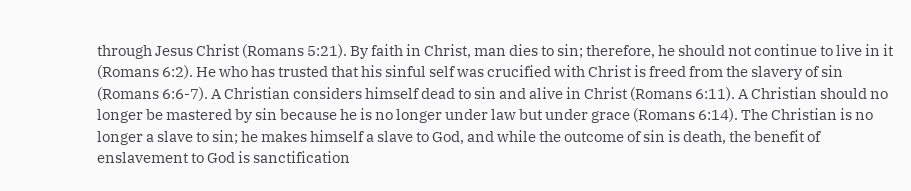through Jesus Christ (Romans 5:21). By faith in Christ, man dies to sin; therefore, he should not continue to live in it (Romans 6:2). He who has trusted that his sinful self was crucified with Christ is freed from the slavery of sin (Romans 6:6-7). A Christian considers himself dead to sin and alive in Christ (Romans 6:11). A Christian should no longer be mastered by sin because he is no longer under law but under grace (Romans 6:14). The Christian is no longer a slave to sin; he makes himself a slave to God, and while the outcome of sin is death, the benefit of enslavement to God is sanctification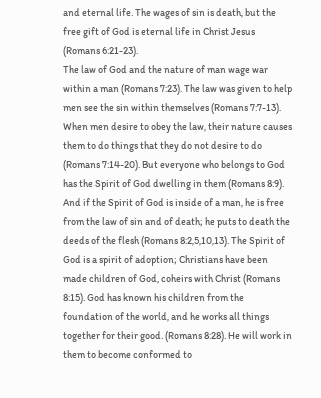and eternal life. The wages of sin is death, but the free gift of God is eternal life in Christ Jesus (Romans 6:21-23).
The law of God and the nature of man wage war within a man (Romans 7:23). The law was given to help men see the sin within themselves (Romans 7:7-13). When men desire to obey the law, their nature causes them to do things that they do not desire to do (Romans 7:14-20). But everyone who belongs to God has the Spirit of God dwelling in them (Romans 8:9). And if the Spirit of God is inside of a man, he is free from the law of sin and of death; he puts to death the deeds of the flesh (Romans 8:2,5,10,13). The Spirit of God is a spirit of adoption; Christians have been made children of God, coheirs with Christ (Romans 8:15). God has known his children from the foundation of the world, and he works all things together for their good. (Romans 8:28). He will work in them to become conformed to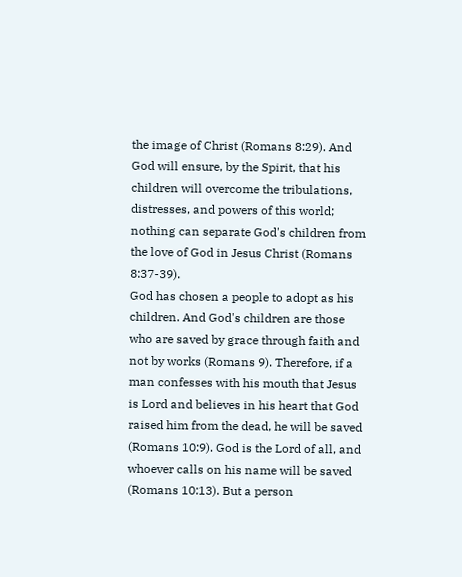the image of Christ (Romans 8:29). And God will ensure, by the Spirit, that his children will overcome the tribulations, distresses, and powers of this world; nothing can separate God's children from the love of God in Jesus Christ (Romans 8:37-39).
God has chosen a people to adopt as his children. And God's children are those who are saved by grace through faith and not by works (Romans 9). Therefore, if a man confesses with his mouth that Jesus is Lord and believes in his heart that God raised him from the dead, he will be saved (Romans 10:9). God is the Lord of all, and whoever calls on his name will be saved (Romans 10:13). But a person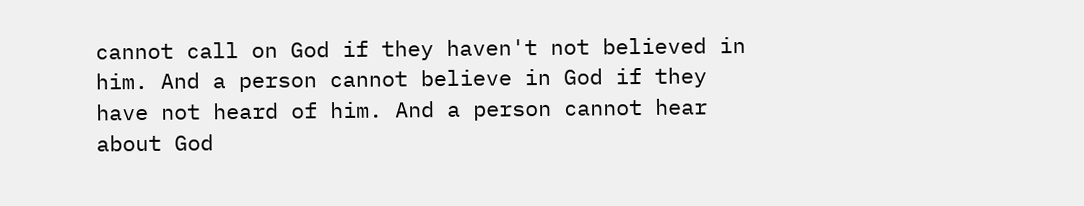cannot call on God if they haven't not believed in him. And a person cannot believe in God if they have not heard of him. And a person cannot hear about God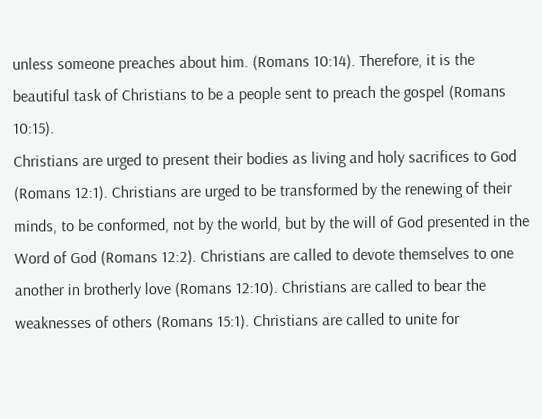unless someone preaches about him. (Romans 10:14). Therefore, it is the beautiful task of Christians to be a people sent to preach the gospel (Romans 10:15).
Christians are urged to present their bodies as living and holy sacrifices to God (Romans 12:1). Christians are urged to be transformed by the renewing of their minds, to be conformed, not by the world, but by the will of God presented in the Word of God (Romans 12:2). Christians are called to devote themselves to one another in brotherly love (Romans 12:10). Christians are called to bear the weaknesses of others (Romans 15:1). Christians are called to unite for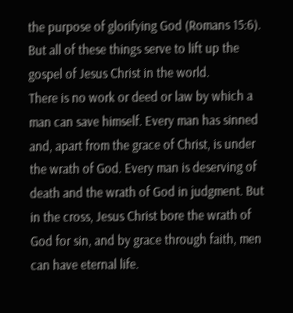the purpose of glorifying God (Romans 15:6). But all of these things serve to lift up the gospel of Jesus Christ in the world.
There is no work or deed or law by which a man can save himself. Every man has sinned and, apart from the grace of Christ, is under the wrath of God. Every man is deserving of death and the wrath of God in judgment. But in the cross, Jesus Christ bore the wrath of God for sin, and by grace through faith, men can have eternal life.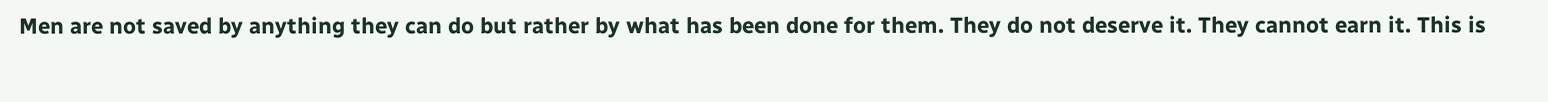Men are not saved by anything they can do but rather by what has been done for them. They do not deserve it. They cannot earn it. This is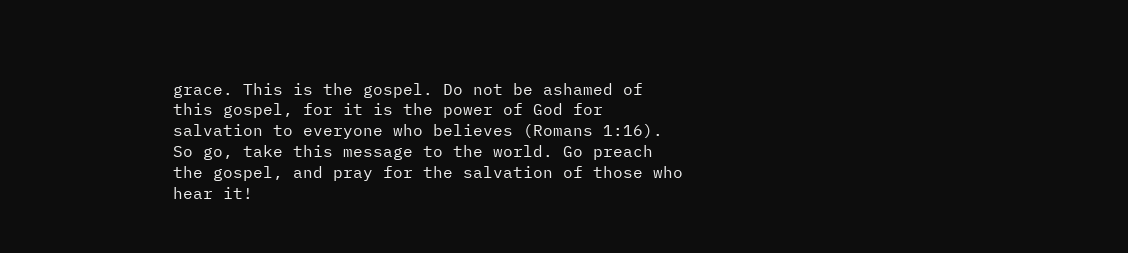grace. This is the gospel. Do not be ashamed of this gospel, for it is the power of God for salvation to everyone who believes (Romans 1:16). So go, take this message to the world. Go preach the gospel, and pray for the salvation of those who hear it!